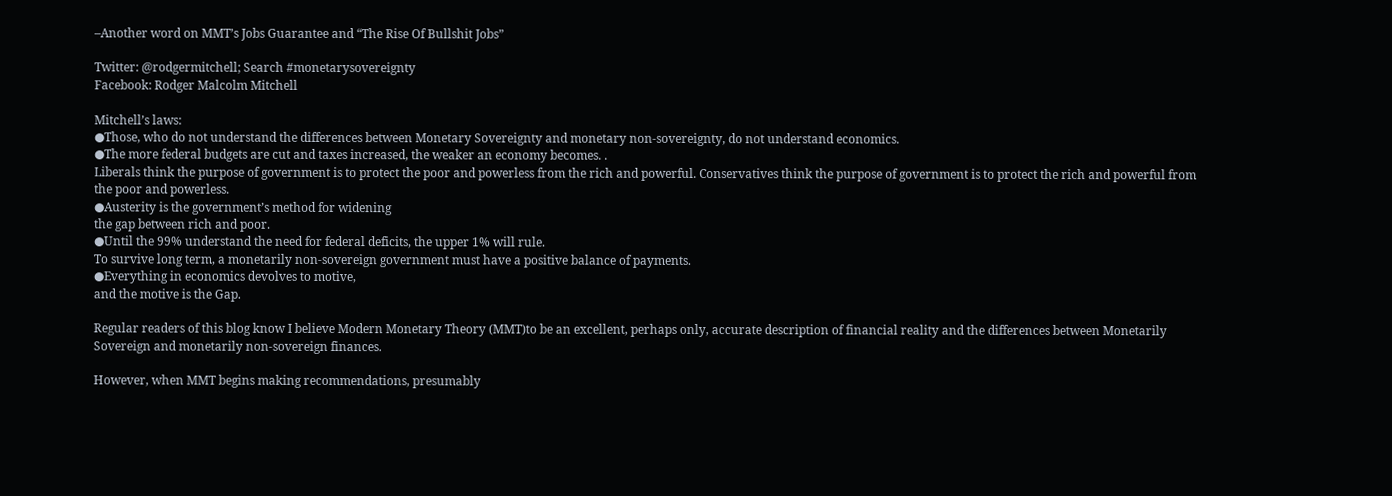–Another word on MMT’s Jobs Guarantee and “The Rise Of Bullshit Jobs”

Twitter: @rodgermitchell; Search #monetarysovereignty
Facebook: Rodger Malcolm Mitchell

Mitchell’s laws:
●Those, who do not understand the differences between Monetary Sovereignty and monetary non-sovereignty, do not understand economics.
●The more federal budgets are cut and taxes increased, the weaker an economy becomes. .
Liberals think the purpose of government is to protect the poor and powerless from the rich and powerful. Conservatives think the purpose of government is to protect the rich and powerful from the poor and powerless.
●Austerity is the government’s method for widening
the gap between rich and poor.
●Until the 99% understand the need for federal deficits, the upper 1% will rule.
To survive long term, a monetarily non-sovereign government must have a positive balance of payments.
●Everything in economics devolves to motive,
and the motive is the Gap.

Regular readers of this blog know I believe Modern Monetary Theory (MMT)to be an excellent, perhaps only, accurate description of financial reality and the differences between Monetarily Sovereign and monetarily non-sovereign finances.

However, when MMT begins making recommendations, presumably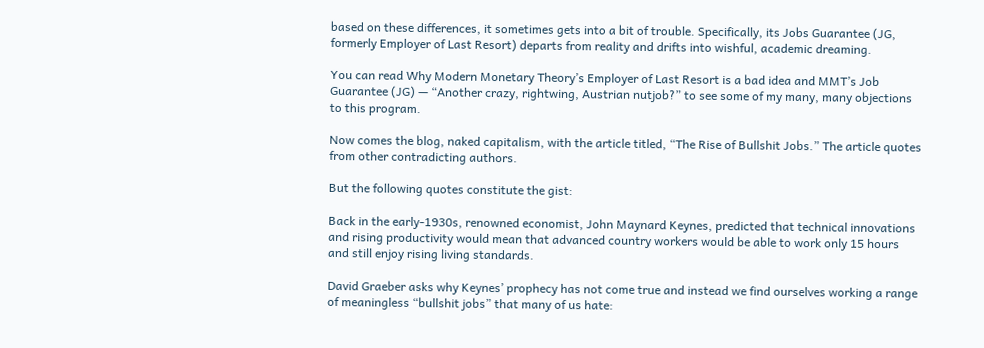based on these differences, it sometimes gets into a bit of trouble. Specifically, its Jobs Guarantee (JG, formerly Employer of Last Resort) departs from reality and drifts into wishful, academic dreaming.

You can read Why Modern Monetary Theory’s Employer of Last Resort is a bad idea and MMT’s Job Guarantee (JG) — “Another crazy, rightwing, Austrian nutjob?” to see some of my many, many objections to this program.

Now comes the blog, naked capitalism, with the article titled, “The Rise of Bullshit Jobs.” The article quotes from other contradicting authors.

But the following quotes constitute the gist:

Back in the early-1930s, renowned economist, John Maynard Keynes, predicted that technical innovations and rising productivity would mean that advanced country workers would be able to work only 15 hours and still enjoy rising living standards.

David Graeber asks why Keynes’ prophecy has not come true and instead we find ourselves working a range of meaningless “bullshit jobs” that many of us hate: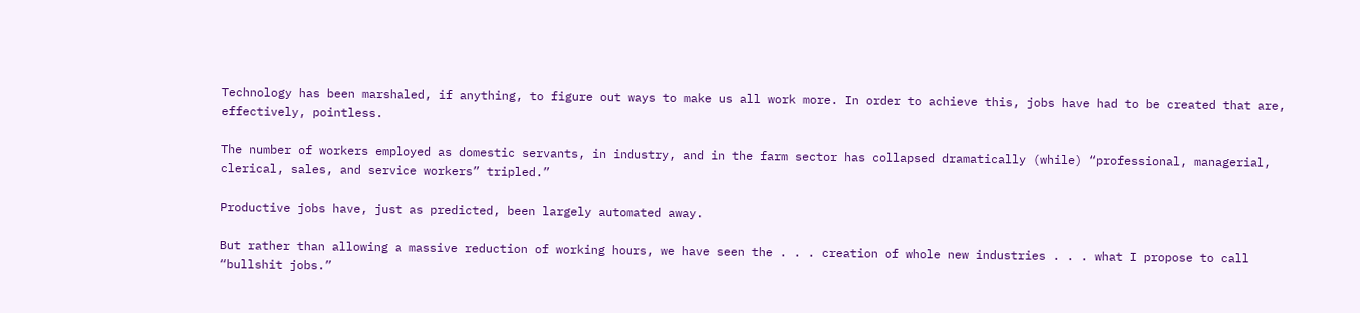Technology has been marshaled, if anything, to figure out ways to make us all work more. In order to achieve this, jobs have had to be created that are, effectively, pointless.

The number of workers employed as domestic servants, in industry, and in the farm sector has collapsed dramatically (while) “professional, managerial, clerical, sales, and service workers” tripled.”

Productive jobs have, just as predicted, been largely automated away.

But rather than allowing a massive reduction of working hours, we have seen the . . . creation of whole new industries . . . what I propose to call “bullshit jobs.”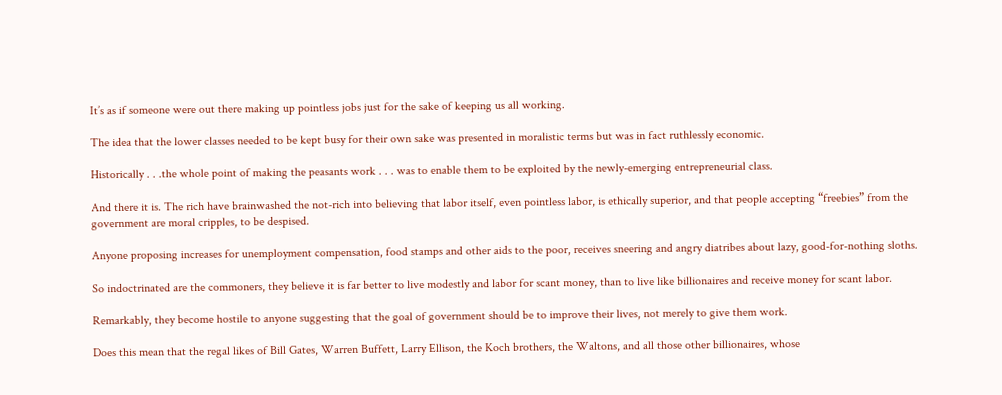It’s as if someone were out there making up pointless jobs just for the sake of keeping us all working.

The idea that the lower classes needed to be kept busy for their own sake was presented in moralistic terms but was in fact ruthlessly economic.

Historically . . .the whole point of making the peasants work . . . was to enable them to be exploited by the newly-emerging entrepreneurial class.

And there it is. The rich have brainwashed the not-rich into believing that labor itself, even pointless labor, is ethically superior, and that people accepting “freebies” from the government are moral cripples, to be despised.

Anyone proposing increases for unemployment compensation, food stamps and other aids to the poor, receives sneering and angry diatribes about lazy, good-for-nothing sloths.

So indoctrinated are the commoners, they believe it is far better to live modestly and labor for scant money, than to live like billionaires and receive money for scant labor.

Remarkably, they become hostile to anyone suggesting that the goal of government should be to improve their lives, not merely to give them work.

Does this mean that the regal likes of Bill Gates, Warren Buffett, Larry Ellison, the Koch brothers, the Waltons, and all those other billionaires, whose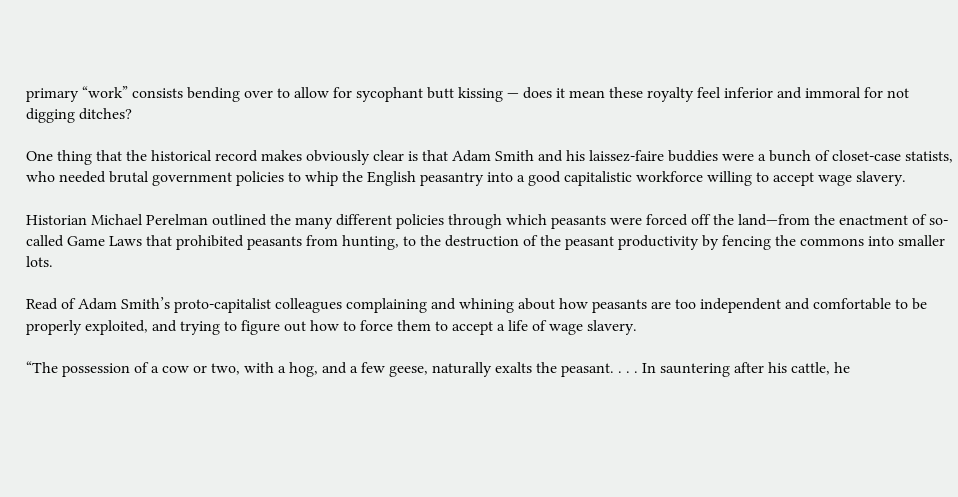primary “work” consists bending over to allow for sycophant butt kissing — does it mean these royalty feel inferior and immoral for not digging ditches?

One thing that the historical record makes obviously clear is that Adam Smith and his laissez-faire buddies were a bunch of closet-case statists, who needed brutal government policies to whip the English peasantry into a good capitalistic workforce willing to accept wage slavery.

Historian Michael Perelman outlined the many different policies through which peasants were forced off the land—from the enactment of so-called Game Laws that prohibited peasants from hunting, to the destruction of the peasant productivity by fencing the commons into smaller lots.

Read of Adam Smith’s proto-capitalist colleagues complaining and whining about how peasants are too independent and comfortable to be properly exploited, and trying to figure out how to force them to accept a life of wage slavery.

“The possession of a cow or two, with a hog, and a few geese, naturally exalts the peasant. . . . In sauntering after his cattle, he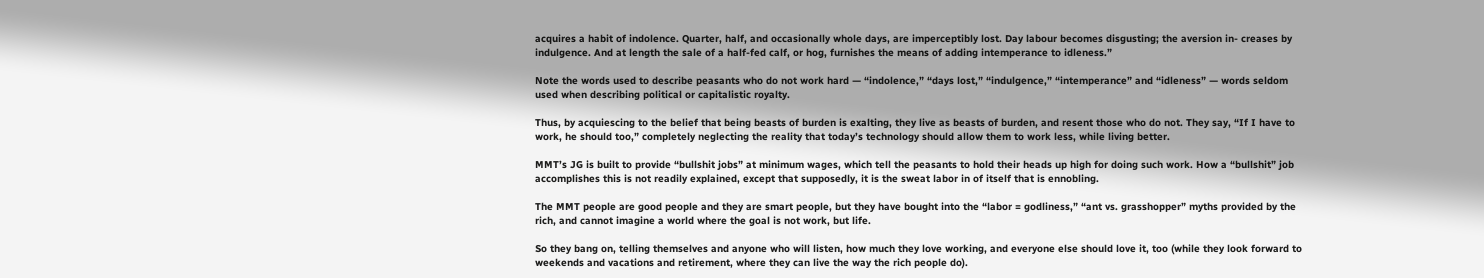acquires a habit of indolence. Quarter, half, and occasionally whole days, are imperceptibly lost. Day labour becomes disgusting; the aversion in- creases by indulgence. And at length the sale of a half-fed calf, or hog, furnishes the means of adding intemperance to idleness.”

Note the words used to describe peasants who do not work hard — “indolence,” “days lost,” “indulgence,” “intemperance” and “idleness” — words seldom used when describing political or capitalistic royalty.

Thus, by acquiescing to the belief that being beasts of burden is exalting, they live as beasts of burden, and resent those who do not. They say, “If I have to work, he should too,” completely neglecting the reality that today’s technology should allow them to work less, while living better.

MMT’s JG is built to provide “bullshit jobs” at minimum wages, which tell the peasants to hold their heads up high for doing such work. How a “bullshit” job accomplishes this is not readily explained, except that supposedly, it is the sweat labor in of itself that is ennobling.

The MMT people are good people and they are smart people, but they have bought into the “labor = godliness,” “ant vs. grasshopper” myths provided by the rich, and cannot imagine a world where the goal is not work, but life.

So they bang on, telling themselves and anyone who will listen, how much they love working, and everyone else should love it, too (while they look forward to weekends and vacations and retirement, where they can live the way the rich people do).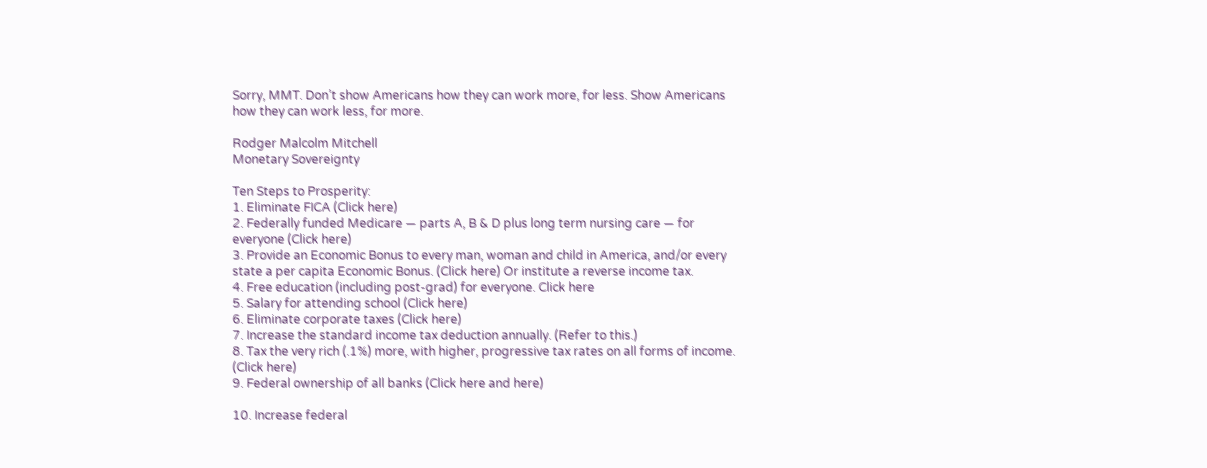Sorry, MMT. Don’t show Americans how they can work more, for less. Show Americans how they can work less, for more.

Rodger Malcolm Mitchell
Monetary Sovereignty

Ten Steps to Prosperity:
1. Eliminate FICA (Click here)
2. Federally funded Medicare — parts A, B & D plus long term nursing care — for everyone (Click here)
3. Provide an Economic Bonus to every man, woman and child in America, and/or every state a per capita Economic Bonus. (Click here) Or institute a reverse income tax.
4. Free education (including post-grad) for everyone. Click here
5. Salary for attending school (Click here)
6. Eliminate corporate taxes (Click here)
7. Increase the standard income tax deduction annually. (Refer to this.)
8. Tax the very rich (.1%) more, with higher, progressive tax rates on all forms of income. (Click here)
9. Federal ownership of all banks (Click here and here)

10. Increase federal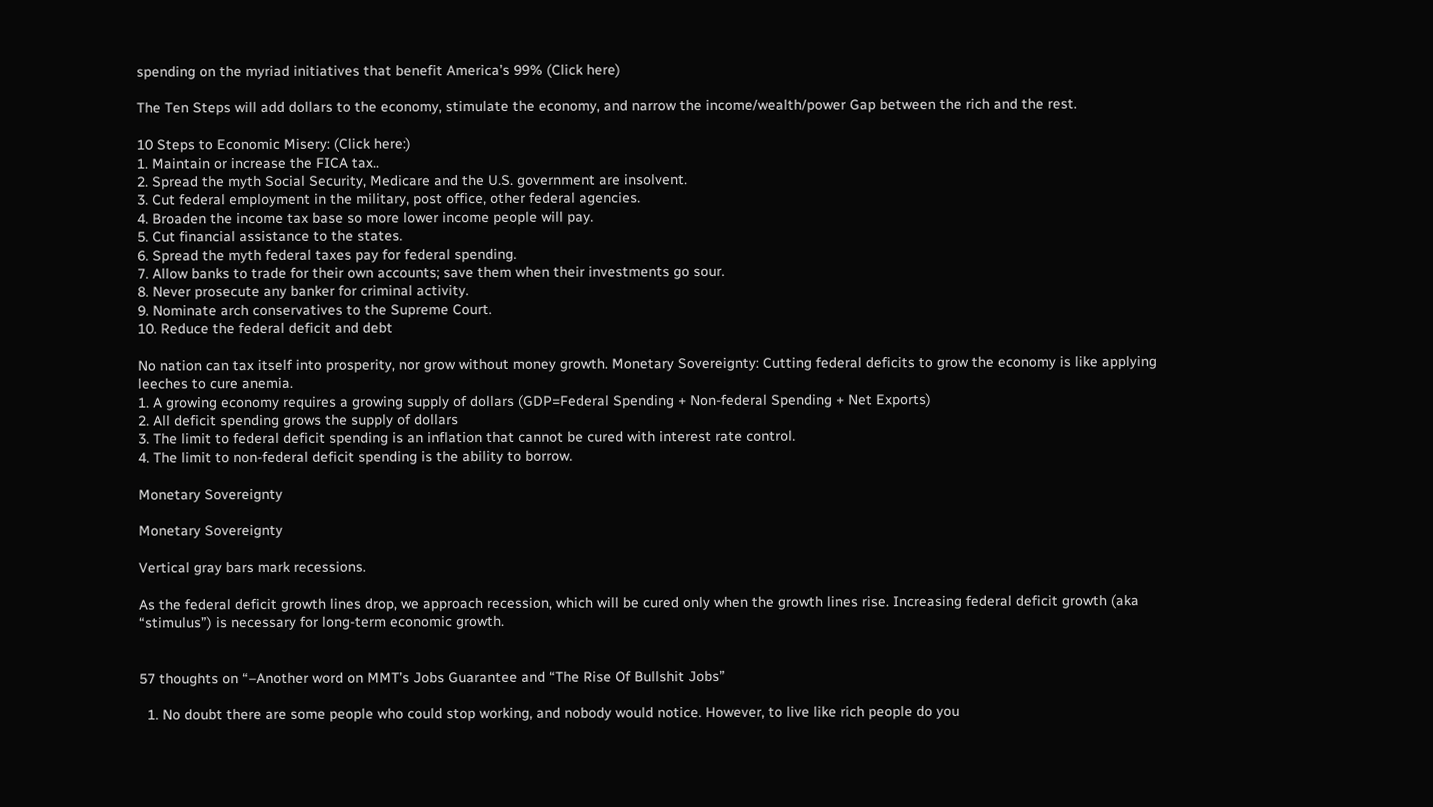spending on the myriad initiatives that benefit America’s 99% (Click here)

The Ten Steps will add dollars to the economy, stimulate the economy, and narrow the income/wealth/power Gap between the rich and the rest.

10 Steps to Economic Misery: (Click here:)
1. Maintain or increase the FICA tax..
2. Spread the myth Social Security, Medicare and the U.S. government are insolvent.
3. Cut federal employment in the military, post office, other federal agencies.
4. Broaden the income tax base so more lower income people will pay.
5. Cut financial assistance to the states.
6. Spread the myth federal taxes pay for federal spending.
7. Allow banks to trade for their own accounts; save them when their investments go sour.
8. Never prosecute any banker for criminal activity.
9. Nominate arch conservatives to the Supreme Court.
10. Reduce the federal deficit and debt

No nation can tax itself into prosperity, nor grow without money growth. Monetary Sovereignty: Cutting federal deficits to grow the economy is like applying leeches to cure anemia.
1. A growing economy requires a growing supply of dollars (GDP=Federal Spending + Non-federal Spending + Net Exports)
2. All deficit spending grows the supply of dollars
3. The limit to federal deficit spending is an inflation that cannot be cured with interest rate control.
4. The limit to non-federal deficit spending is the ability to borrow.

Monetary Sovereignty

Monetary Sovereignty

Vertical gray bars mark recessions.

As the federal deficit growth lines drop, we approach recession, which will be cured only when the growth lines rise. Increasing federal deficit growth (aka “stimulus”) is necessary for long-term economic growth.


57 thoughts on “–Another word on MMT’s Jobs Guarantee and “The Rise Of Bullshit Jobs”

  1. No doubt there are some people who could stop working, and nobody would notice. However, to live like rich people do you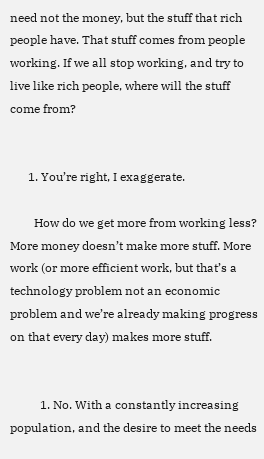need not the money, but the stuff that rich people have. That stuff comes from people working. If we all stop working, and try to live like rich people, where will the stuff come from?


      1. You’re right, I exaggerate.

        How do we get more from working less? More money doesn’t make more stuff. More work (or more efficient work, but that’s a technology problem not an economic problem and we’re already making progress on that every day) makes more stuff.


          1. No. With a constantly increasing population, and the desire to meet the needs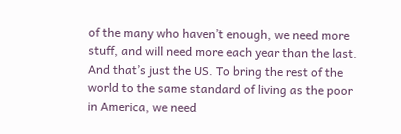of the many who haven’t enough, we need more stuff, and will need more each year than the last. And that’s just the US. To bring the rest of the world to the same standard of living as the poor in America, we need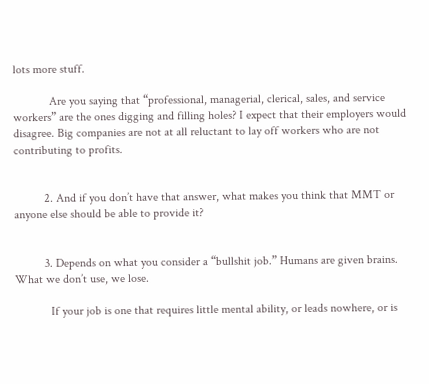lots more stuff.

            Are you saying that “professional, managerial, clerical, sales, and service workers” are the ones digging and filling holes? I expect that their employers would disagree. Big companies are not at all reluctant to lay off workers who are not contributing to profits.


          2. And if you don’t have that answer, what makes you think that MMT or anyone else should be able to provide it?


          3. Depends on what you consider a “bullshit job.” Humans are given brains. What we don’t use, we lose.

            If your job is one that requires little mental ability, or leads nowhere, or is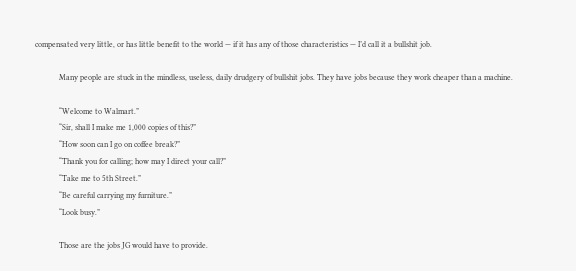compensated very little, or has little benefit to the world — if it has any of those characteristics — I’d call it a bullshit job.

            Many people are stuck in the mindless, useless, daily drudgery of bullshit jobs. They have jobs because they work cheaper than a machine.

            “Welcome to Walmart.”
            “Sir, shall I make me 1,000 copies of this?”
            “How soon can I go on coffee break?”
            “Thank you for calling; how may I direct your call?”
            “Take me to 5th Street.”
            “Be careful carrying my furniture.”
            “Look busy.”

            Those are the jobs JG would have to provide.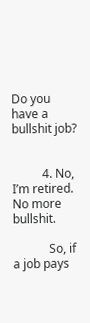Do you have a bullshit job?


          4. No, I’m retired. No more bullshit.

            So, if a job pays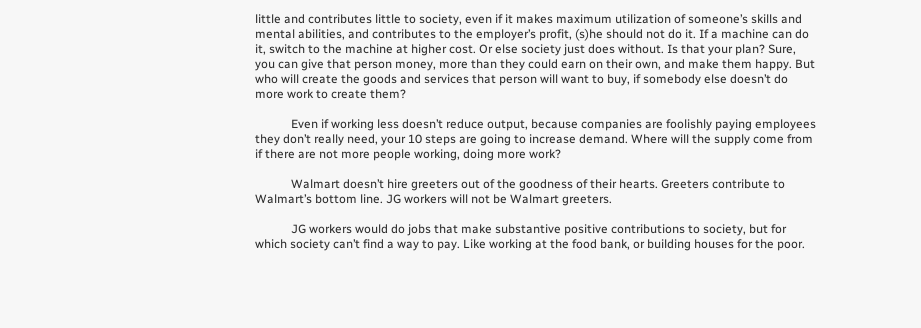little and contributes little to society, even if it makes maximum utilization of someone’s skills and mental abilities, and contributes to the employer’s profit, (s)he should not do it. If a machine can do it, switch to the machine at higher cost. Or else society just does without. Is that your plan? Sure, you can give that person money, more than they could earn on their own, and make them happy. But who will create the goods and services that person will want to buy, if somebody else doesn’t do more work to create them?

            Even if working less doesn’t reduce output, because companies are foolishly paying employees they don’t really need, your 10 steps are going to increase demand. Where will the supply come from if there are not more people working, doing more work?

            Walmart doesn’t hire greeters out of the goodness of their hearts. Greeters contribute to Walmart’s bottom line. JG workers will not be Walmart greeters.

            JG workers would do jobs that make substantive positive contributions to society, but for which society can’t find a way to pay. Like working at the food bank, or building houses for the poor.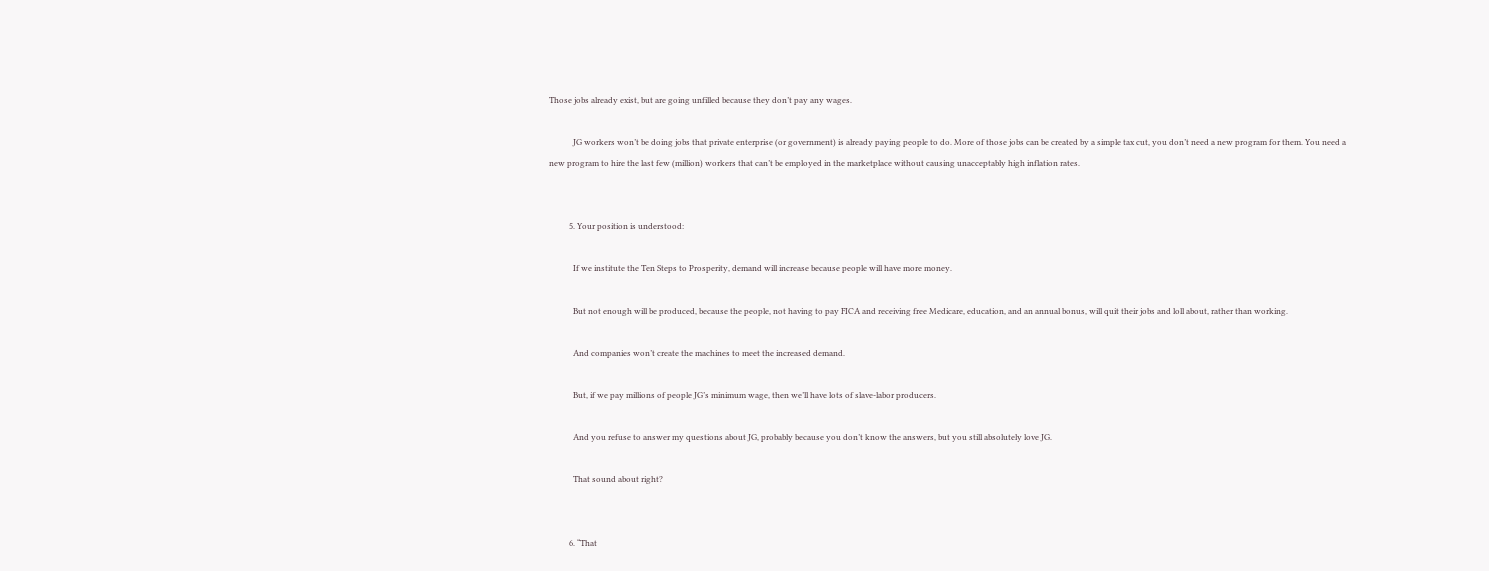Those jobs already exist, but are going unfilled because they don’t pay any wages.

            JG workers won’t be doing jobs that private enterprise (or government) is already paying people to do. More of those jobs can be created by a simple tax cut, you don’t need a new program for them. You need a new program to hire the last few (million) workers that can’t be employed in the marketplace without causing unacceptably high inflation rates.


          5. Your position is understood:

            If we institute the Ten Steps to Prosperity, demand will increase because people will have more money.

            But not enough will be produced, because the people, not having to pay FICA and receiving free Medicare, education, and an annual bonus, will quit their jobs and loll about, rather than working.

            And companies won’t create the machines to meet the increased demand.

            But, if we pay millions of people JG’s minimum wage, then we’ll have lots of slave-labor producers.

            And you refuse to answer my questions about JG, probably because you don’t know the answers, but you still absolutely love JG.

            That sound about right?


          6. “That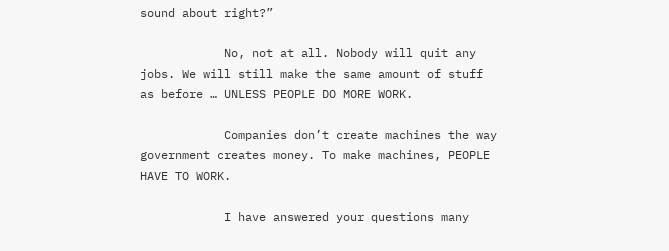sound about right?”

            No, not at all. Nobody will quit any jobs. We will still make the same amount of stuff as before … UNLESS PEOPLE DO MORE WORK.

            Companies don’t create machines the way government creates money. To make machines, PEOPLE HAVE TO WORK.

            I have answered your questions many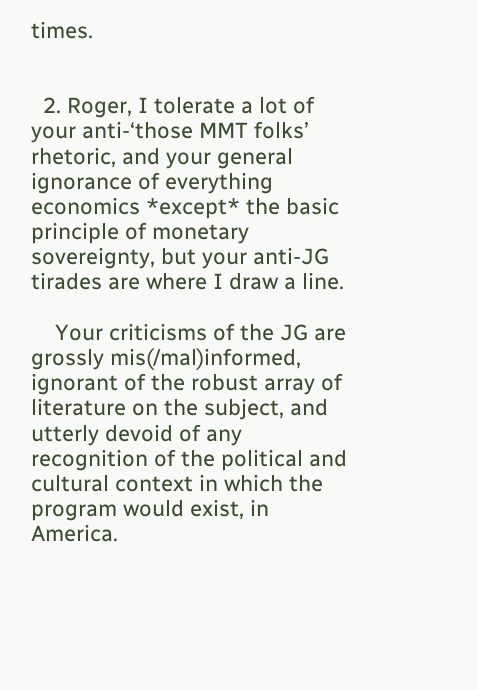times.


  2. Roger, I tolerate a lot of your anti-‘those MMT folks’ rhetoric, and your general ignorance of everything economics *except* the basic principle of monetary sovereignty, but your anti-JG tirades are where I draw a line.

    Your criticisms of the JG are grossly mis(/mal)informed, ignorant of the robust array of literature on the subject, and utterly devoid of any recognition of the political and cultural context in which the program would exist, in America.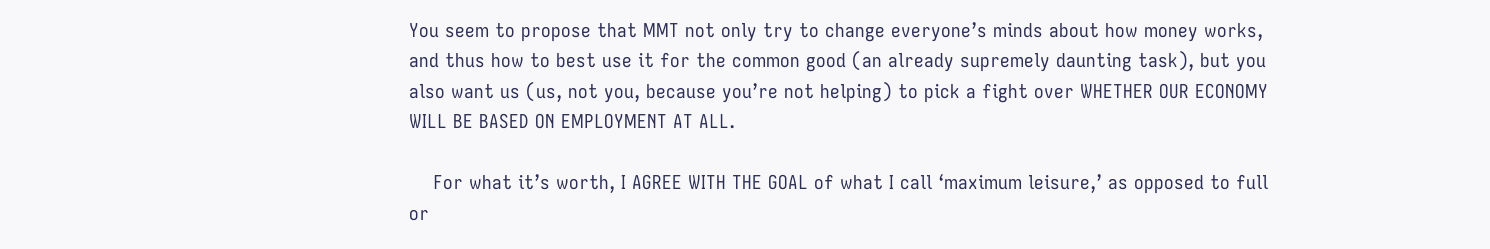You seem to propose that MMT not only try to change everyone’s minds about how money works, and thus how to best use it for the common good (an already supremely daunting task), but you also want us (us, not you, because you’re not helping) to pick a fight over WHETHER OUR ECONOMY WILL BE BASED ON EMPLOYMENT AT ALL.

    For what it’s worth, I AGREE WITH THE GOAL of what I call ‘maximum leisure,’ as opposed to full or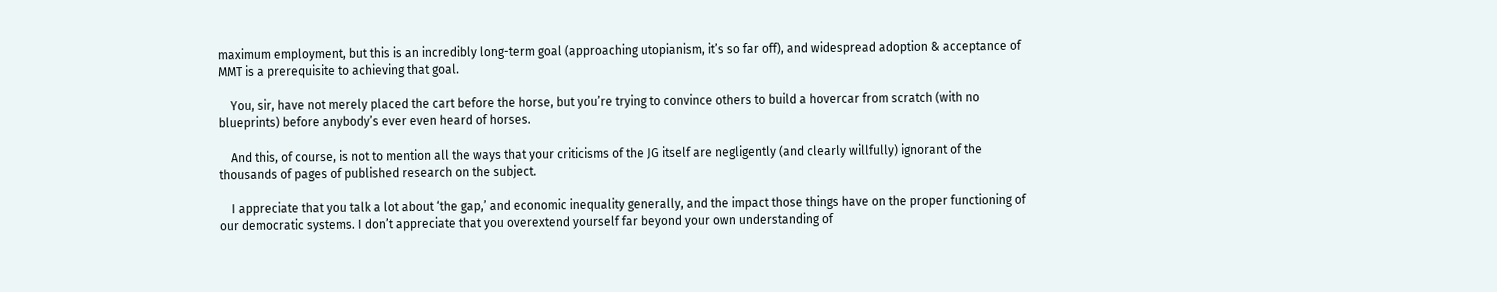maximum employment, but this is an incredibly long-term goal (approaching utopianism, it’s so far off), and widespread adoption & acceptance of MMT is a prerequisite to achieving that goal.

    You, sir, have not merely placed the cart before the horse, but you’re trying to convince others to build a hovercar from scratch (with no blueprints) before anybody’s ever even heard of horses.

    And this, of course, is not to mention all the ways that your criticisms of the JG itself are negligently (and clearly willfully) ignorant of the thousands of pages of published research on the subject.

    I appreciate that you talk a lot about ‘the gap,’ and economic inequality generally, and the impact those things have on the proper functioning of our democratic systems. I don’t appreciate that you overextend yourself far beyond your own understanding of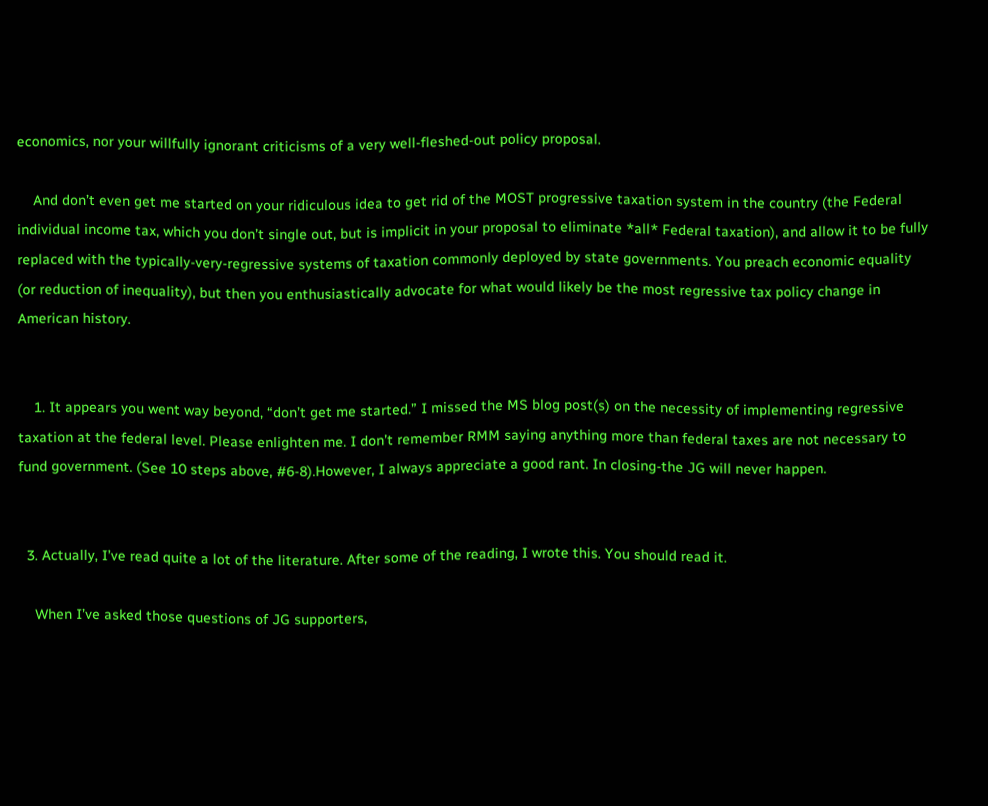economics, nor your willfully ignorant criticisms of a very well-fleshed-out policy proposal.

    And don’t even get me started on your ridiculous idea to get rid of the MOST progressive taxation system in the country (the Federal individual income tax, which you don’t single out, but is implicit in your proposal to eliminate *all* Federal taxation), and allow it to be fully replaced with the typically-very-regressive systems of taxation commonly deployed by state governments. You preach economic equality (or reduction of inequality), but then you enthusiastically advocate for what would likely be the most regressive tax policy change in American history.


    1. It appears you went way beyond, “don’t get me started.” I missed the MS blog post(s) on the necessity of implementing regressive taxation at the federal level. Please enlighten me. I don’t remember RMM saying anything more than federal taxes are not necessary to fund government. (See 10 steps above, #6-8).However, I always appreciate a good rant. In closing-the JG will never happen.


  3. Actually, I’ve read quite a lot of the literature. After some of the reading, I wrote this. You should read it.

    When I’ve asked those questions of JG supporters,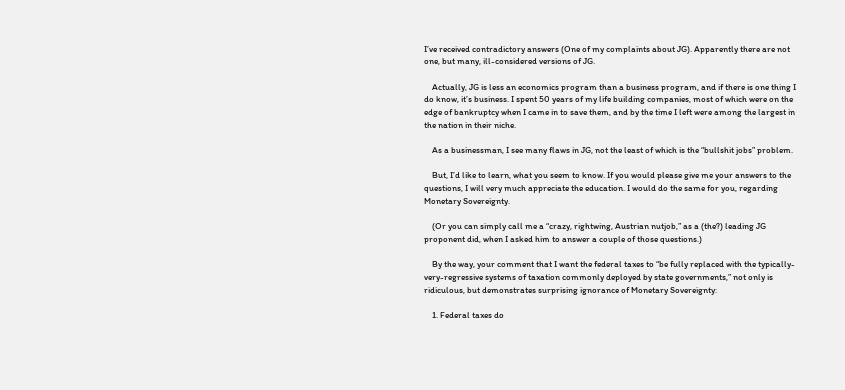I’ve received contradictory answers (One of my complaints about JG). Apparently there are not one, but many, ill-considered versions of JG.

    Actually, JG is less an economics program than a business program, and if there is one thing I do know, it’s business. I spent 50 years of my life building companies, most of which were on the edge of bankruptcy when I came in to save them, and by the time I left were among the largest in the nation in their niche.

    As a businessman, I see many flaws in JG, not the least of which is the “bullshit jobs” problem.

    But, I’d like to learn, what you seem to know. If you would please give me your answers to the questions, I will very much appreciate the education. I would do the same for you, regarding Monetary Sovereignty.

    (Or you can simply call me a “crazy, rightwing, Austrian nutjob,” as a (the?) leading JG proponent did, when I asked him to answer a couple of those questions.)

    By the way, your comment that I want the federal taxes to “be fully replaced with the typically-very-regressive systems of taxation commonly deployed by state governments,” not only is ridiculous, but demonstrates surprising ignorance of Monetary Sovereignty:

    1. Federal taxes do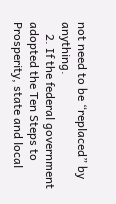not need to be “replaced” by anything.
    2. If the federal government adopted the Ten Steps to Prosperity, state and local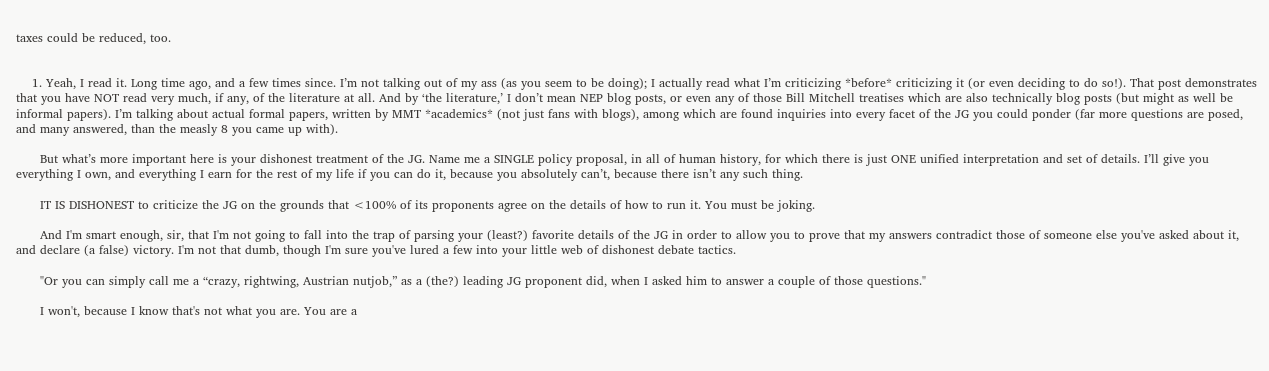taxes could be reduced, too.


    1. Yeah, I read it. Long time ago, and a few times since. I’m not talking out of my ass (as you seem to be doing); I actually read what I’m criticizing *before* criticizing it (or even deciding to do so!). That post demonstrates that you have NOT read very much, if any, of the literature at all. And by ‘the literature,’ I don’t mean NEP blog posts, or even any of those Bill Mitchell treatises which are also technically blog posts (but might as well be informal papers). I’m talking about actual formal papers, written by MMT *academics* (not just fans with blogs), among which are found inquiries into every facet of the JG you could ponder (far more questions are posed, and many answered, than the measly 8 you came up with).

      But what’s more important here is your dishonest treatment of the JG. Name me a SINGLE policy proposal, in all of human history, for which there is just ONE unified interpretation and set of details. I’ll give you everything I own, and everything I earn for the rest of my life if you can do it, because you absolutely can’t, because there isn’t any such thing.

      IT IS DISHONEST to criticize the JG on the grounds that <100% of its proponents agree on the details of how to run it. You must be joking.

      And I'm smart enough, sir, that I'm not going to fall into the trap of parsing your (least?) favorite details of the JG in order to allow you to prove that my answers contradict those of someone else you've asked about it, and declare (a false) victory. I'm not that dumb, though I'm sure you've lured a few into your little web of dishonest debate tactics.

      "Or you can simply call me a “crazy, rightwing, Austrian nutjob,” as a (the?) leading JG proponent did, when I asked him to answer a couple of those questions."

      I won't, because I know that's not what you are. You are a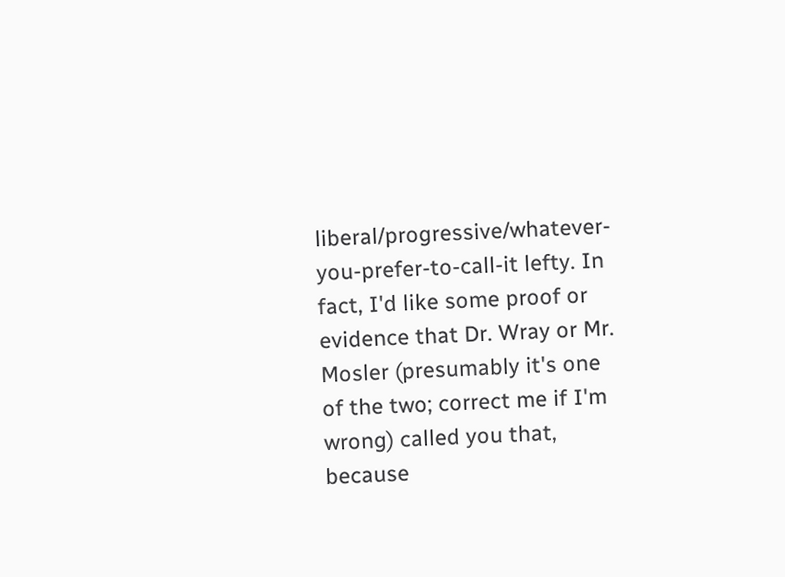liberal/progressive/whatever-you-prefer-to-call-it lefty. In fact, I'd like some proof or evidence that Dr. Wray or Mr. Mosler (presumably it's one of the two; correct me if I'm wrong) called you that, because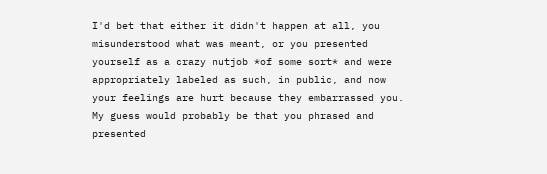I'd bet that either it didn't happen at all, you misunderstood what was meant, or you presented yourself as a crazy nutjob *of some sort* and were appropriately labeled as such, in public, and now your feelings are hurt because they embarrassed you. My guess would probably be that you phrased and presented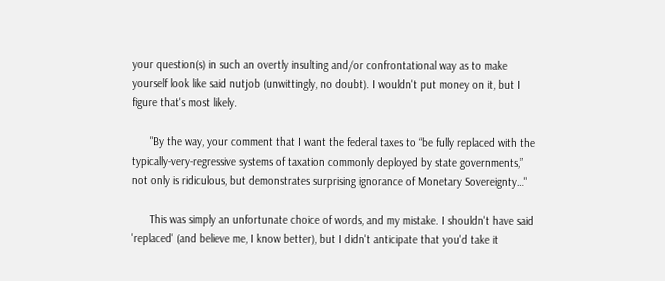your question(s) in such an overtly insulting and/or confrontational way as to make yourself look like said nutjob (unwittingly, no doubt). I wouldn't put money on it, but I figure that's most likely.

      "By the way, your comment that I want the federal taxes to “be fully replaced with the typically-very-regressive systems of taxation commonly deployed by state governments,” not only is ridiculous, but demonstrates surprising ignorance of Monetary Sovereignty…"

      This was simply an unfortunate choice of words, and my mistake. I shouldn't have said 'replaced' (and believe me, I know better), but I didn't anticipate that you'd take it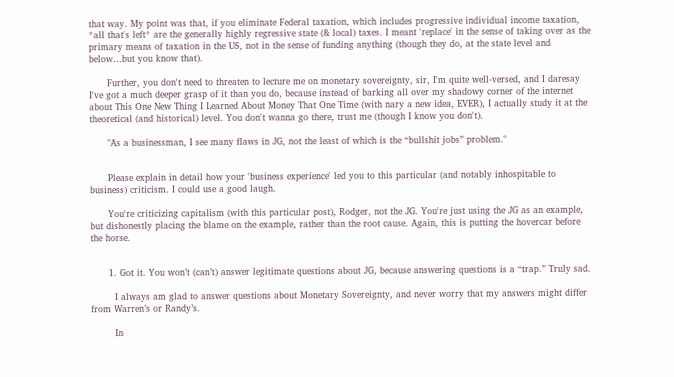that way. My point was that, if you eliminate Federal taxation, which includes progressive individual income taxation, *all that's left* are the generally highly regressive state (& local) taxes. I meant 'replace' in the sense of taking over as the primary means of taxation in the US, not in the sense of funding anything (though they do, at the state level and below…but you know that).

      Further, you don't need to threaten to lecture me on monetary sovereignty, sir, I'm quite well-versed, and I daresay I've got a much deeper grasp of it than you do, because instead of barking all over my shadowy corner of the internet about This One New Thing I Learned About Money That One Time (with nary a new idea, EVER), I actually study it at the theoretical (and historical) level. You don't wanna go there, trust me (though I know you don't).

      "As a businessman, I see many flaws in JG, not the least of which is the “bullshit jobs” problem."


      Please explain in detail how your 'business experience' led you to this particular (and notably inhospitable to business) criticism. I could use a good laugh.

      You're criticizing capitalism (with this particular post), Rodger, not the JG. You're just using the JG as an example, but dishonestly placing the blame on the example, rather than the root cause. Again, this is putting the hovercar before the horse.


      1. Got it. You won’t (can’t) answer legitimate questions about JG, because answering questions is a “trap.” Truly sad.

        I always am glad to answer questions about Monetary Sovereignty, and never worry that my answers might differ from Warren’s or Randy’s.

        In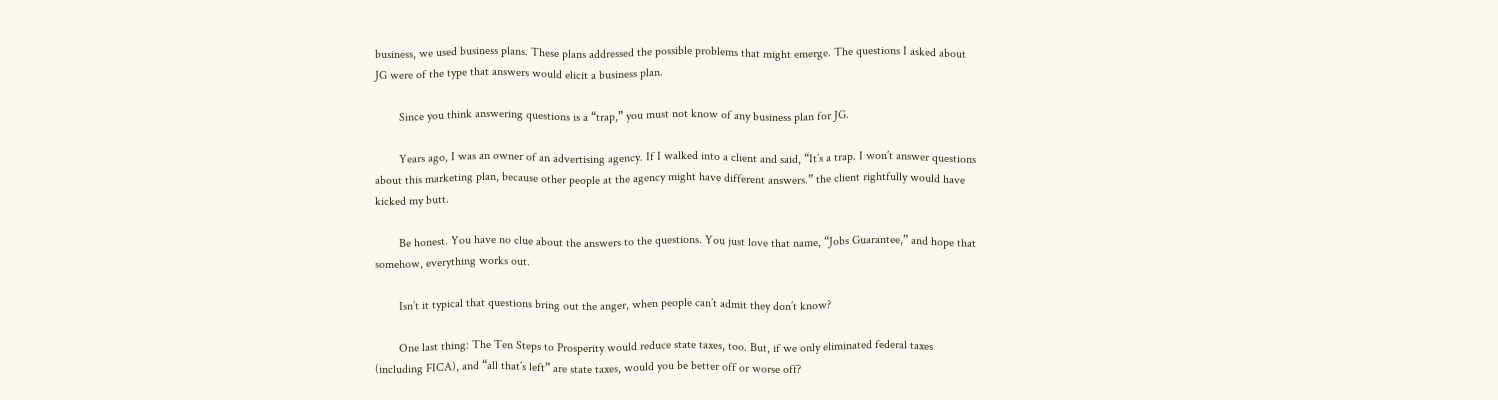business, we used business plans. These plans addressed the possible problems that might emerge. The questions I asked about JG were of the type that answers would elicit a business plan.

        Since you think answering questions is a “trap,” you must not know of any business plan for JG.

        Years ago, I was an owner of an advertising agency. If I walked into a client and said, “It’s a trap. I won’t answer questions about this marketing plan, because other people at the agency might have different answers.” the client rightfully would have kicked my butt.

        Be honest. You have no clue about the answers to the questions. You just love that name, “Jobs Guarantee,” and hope that somehow, everything works out.

        Isn’t it typical that questions bring out the anger, when people can’t admit they don’t know?

        One last thing: The Ten Steps to Prosperity would reduce state taxes, too. But, if we only eliminated federal taxes (including FICA), and “all that’s left” are state taxes, would you be better off or worse off?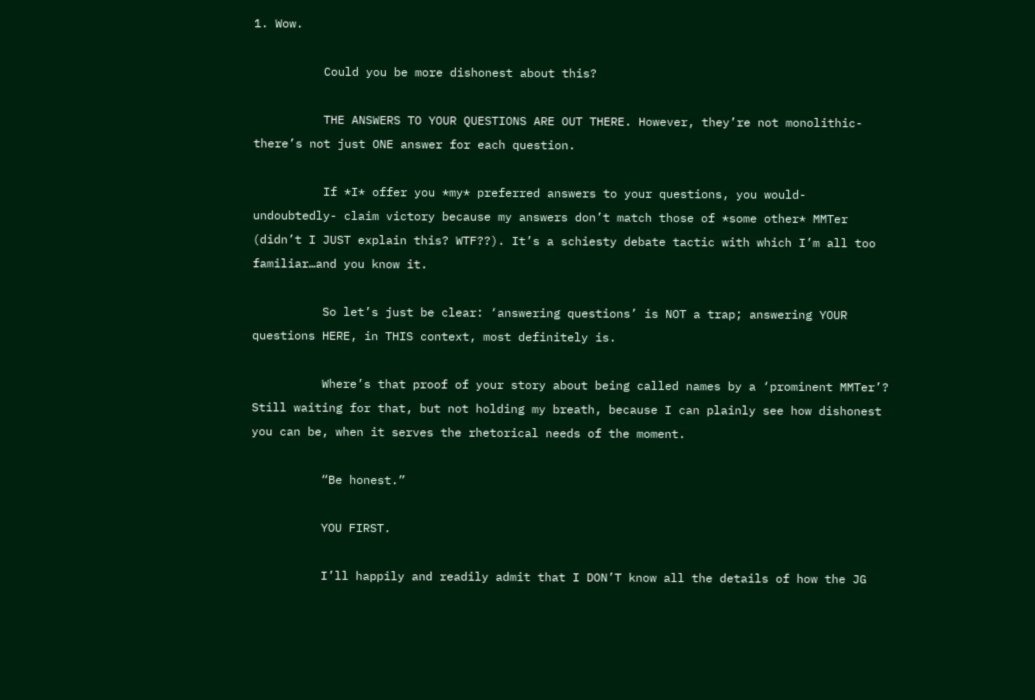1. Wow.

          Could you be more dishonest about this?

          THE ANSWERS TO YOUR QUESTIONS ARE OUT THERE. However, they’re not monolithic- there’s not just ONE answer for each question.

          If *I* offer you *my* preferred answers to your questions, you would- undoubtedly- claim victory because my answers don’t match those of *some other* MMTer (didn’t I JUST explain this? WTF??). It’s a schiesty debate tactic with which I’m all too familiar…and you know it.

          So let’s just be clear: ‘answering questions’ is NOT a trap; answering YOUR questions HERE, in THIS context, most definitely is.

          Where’s that proof of your story about being called names by a ‘prominent MMTer’? Still waiting for that, but not holding my breath, because I can plainly see how dishonest you can be, when it serves the rhetorical needs of the moment.

          “Be honest.”

          YOU FIRST.

          I’ll happily and readily admit that I DON’T know all the details of how the JG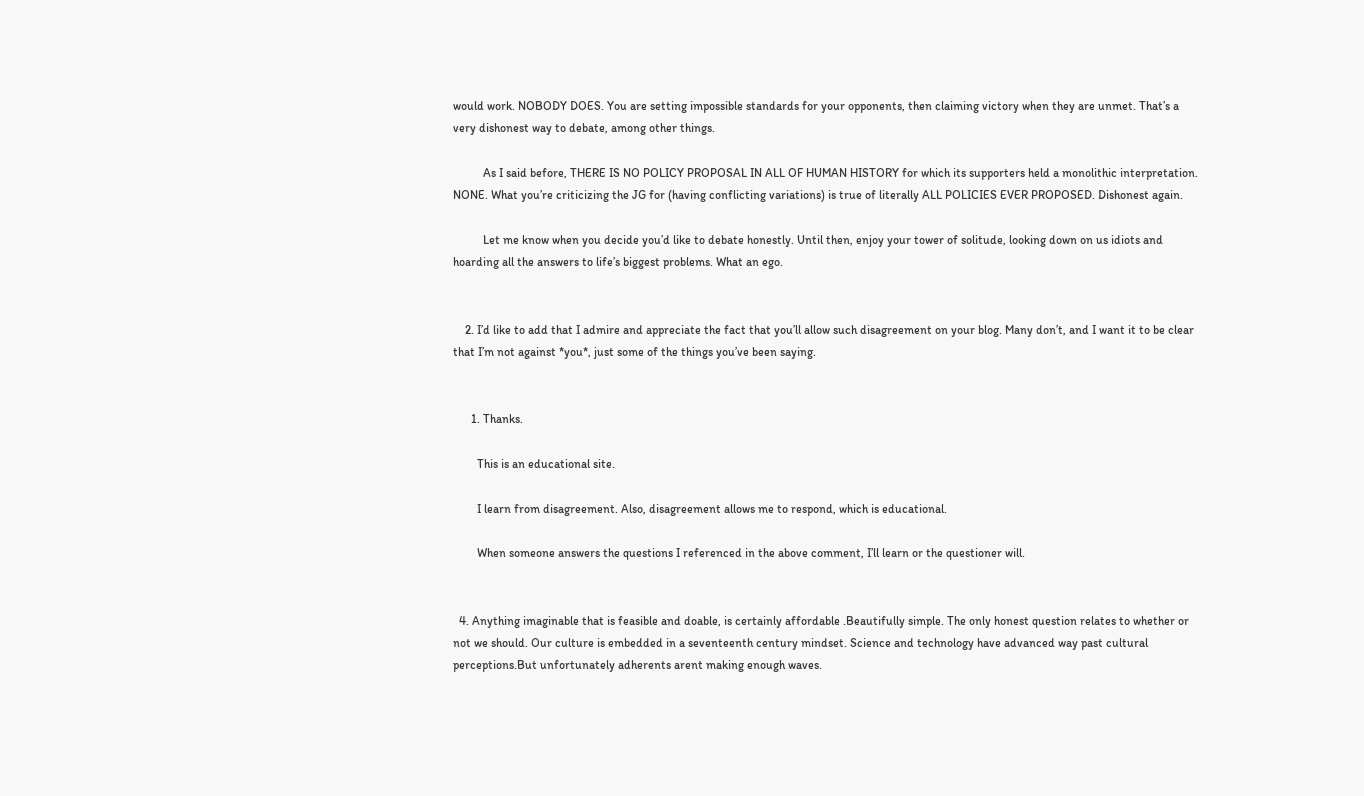would work. NOBODY DOES. You are setting impossible standards for your opponents, then claiming victory when they are unmet. That’s a very dishonest way to debate, among other things.

          As I said before, THERE IS NO POLICY PROPOSAL IN ALL OF HUMAN HISTORY for which its supporters held a monolithic interpretation. NONE. What you’re criticizing the JG for (having conflicting variations) is true of literally ALL POLICIES EVER PROPOSED. Dishonest again.

          Let me know when you decide you’d like to debate honestly. Until then, enjoy your tower of solitude, looking down on us idiots and hoarding all the answers to life’s biggest problems. What an ego.


    2. I’d like to add that I admire and appreciate the fact that you’ll allow such disagreement on your blog. Many don’t, and I want it to be clear that I’m not against *you*, just some of the things you’ve been saying.


      1. Thanks.

        This is an educational site.

        I learn from disagreement. Also, disagreement allows me to respond, which is educational.

        When someone answers the questions I referenced in the above comment, I’ll learn or the questioner will.


  4. Anything imaginable that is feasible and doable, is certainly affordable .Beautifully simple. The only honest question relates to whether or not we should. Our culture is embedded in a seventeenth century mindset. Science and technology have advanced way past cultural perceptions.But unfortunately adherents arent making enough waves.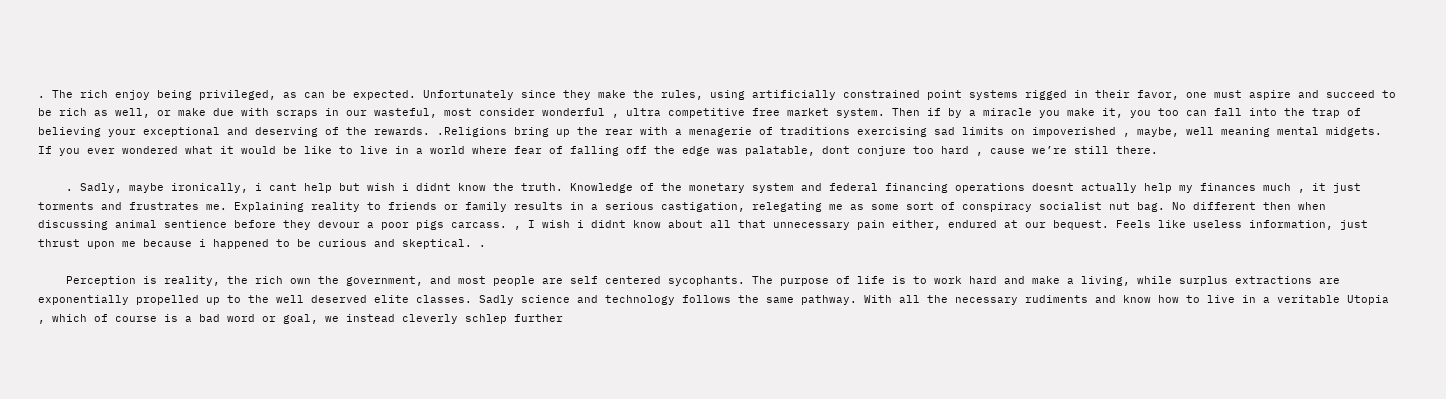. The rich enjoy being privileged, as can be expected. Unfortunately since they make the rules, using artificially constrained point systems rigged in their favor, one must aspire and succeed to be rich as well, or make due with scraps in our wasteful, most consider wonderful , ultra competitive free market system. Then if by a miracle you make it, you too can fall into the trap of believing your exceptional and deserving of the rewards. .Religions bring up the rear with a menagerie of traditions exercising sad limits on impoverished , maybe, well meaning mental midgets. If you ever wondered what it would be like to live in a world where fear of falling off the edge was palatable, dont conjure too hard , cause we’re still there.

    . Sadly, maybe ironically, i cant help but wish i didnt know the truth. Knowledge of the monetary system and federal financing operations doesnt actually help my finances much , it just torments and frustrates me. Explaining reality to friends or family results in a serious castigation, relegating me as some sort of conspiracy socialist nut bag. No different then when discussing animal sentience before they devour a poor pigs carcass. , I wish i didnt know about all that unnecessary pain either, endured at our bequest. Feels like useless information, just thrust upon me because i happened to be curious and skeptical. .

    Perception is reality, the rich own the government, and most people are self centered sycophants. The purpose of life is to work hard and make a living, while surplus extractions are exponentially propelled up to the well deserved elite classes. Sadly science and technology follows the same pathway. With all the necessary rudiments and know how to live in a veritable Utopia , which of course is a bad word or goal, we instead cleverly schlep further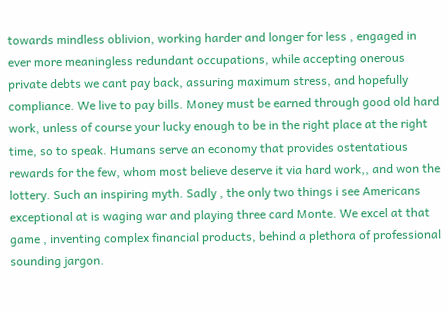towards mindless oblivion, working harder and longer for less , engaged in ever more meaningless redundant occupations, while accepting onerous private debts we cant pay back, assuring maximum stress, and hopefully compliance. We live to pay bills. Money must be earned through good old hard work, unless of course your lucky enough to be in the right place at the right time, so to speak. Humans serve an economy that provides ostentatious rewards for the few, whom most believe deserve it via hard work,, and won the lottery. Such an inspiring myth. Sadly , the only two things i see Americans exceptional at is waging war and playing three card Monte. We excel at that game , inventing complex financial products, behind a plethora of professional sounding jargon.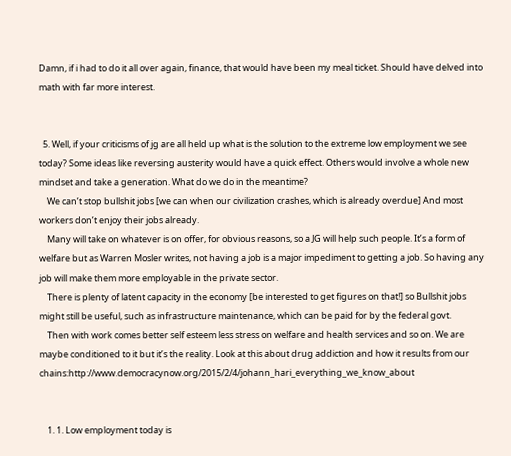Damn, if i had to do it all over again, finance, that would have been my meal ticket. Should have delved into math with far more interest.


  5. Well, if your criticisms of jg are all held up what is the solution to the extreme low employment we see today? Some ideas like reversing austerity would have a quick effect. Others would involve a whole new mindset and take a generation. What do we do in the meantime?
    We can’t stop bullshit jobs [we can when our civilization crashes, which is already overdue] And most workers don’t enjoy their jobs already.
    Many will take on whatever is on offer, for obvious reasons, so a JG will help such people. It’s a form of welfare but as Warren Mosler writes, not having a job is a major impediment to getting a job. So having any job will make them more employable in the private sector.
    There is plenty of latent capacity in the economy [be interested to get figures on that!] so Bullshit jobs might still be useful, such as infrastructure maintenance, which can be paid for by the federal govt.
    Then with work comes better self esteem less stress on welfare and health services and so on. We are maybe conditioned to it but it’s the reality. Look at this about drug addiction and how it results from our chains:http://www.democracynow.org/2015/2/4/johann_hari_everything_we_know_about


    1. 1. Low employment today is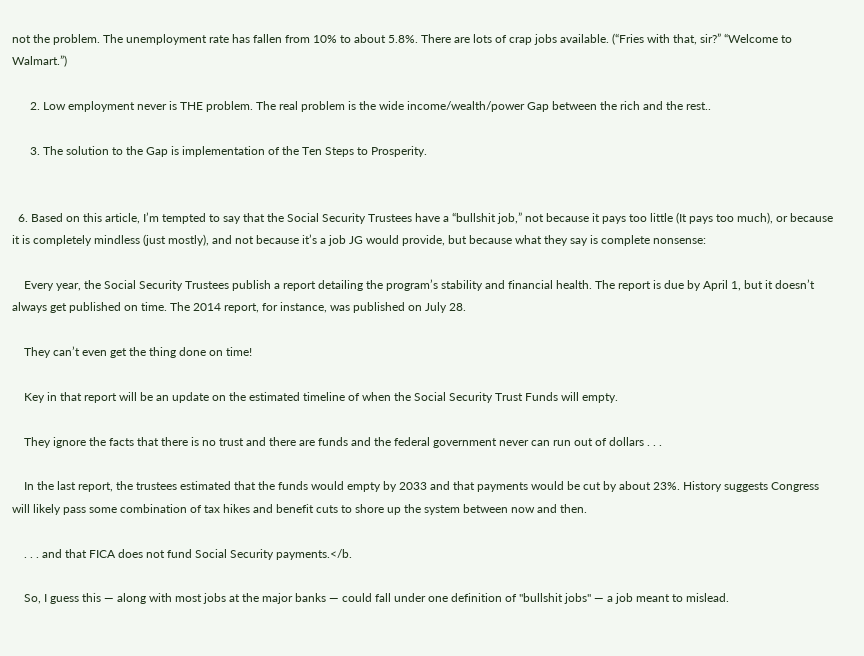not the problem. The unemployment rate has fallen from 10% to about 5.8%. There are lots of crap jobs available. (“Fries with that, sir?” “Welcome to Walmart.”)

      2. Low employment never is THE problem. The real problem is the wide income/wealth/power Gap between the rich and the rest..

      3. The solution to the Gap is implementation of the Ten Steps to Prosperity.


  6. Based on this article, I’m tempted to say that the Social Security Trustees have a “bullshit job,” not because it pays too little (It pays too much), or because it is completely mindless (just mostly), and not because it’s a job JG would provide, but because what they say is complete nonsense:

    Every year, the Social Security Trustees publish a report detailing the program’s stability and financial health. The report is due by April 1, but it doesn’t always get published on time. The 2014 report, for instance, was published on July 28.

    They can’t even get the thing done on time!

    Key in that report will be an update on the estimated timeline of when the Social Security Trust Funds will empty.

    They ignore the facts that there is no trust and there are funds and the federal government never can run out of dollars . . .

    In the last report, the trustees estimated that the funds would empty by 2033 and that payments would be cut by about 23%. History suggests Congress will likely pass some combination of tax hikes and benefit cuts to shore up the system between now and then.

    . . . and that FICA does not fund Social Security payments.</b.

    So, I guess this — along with most jobs at the major banks — could fall under one definition of "bullshit jobs" — a job meant to mislead.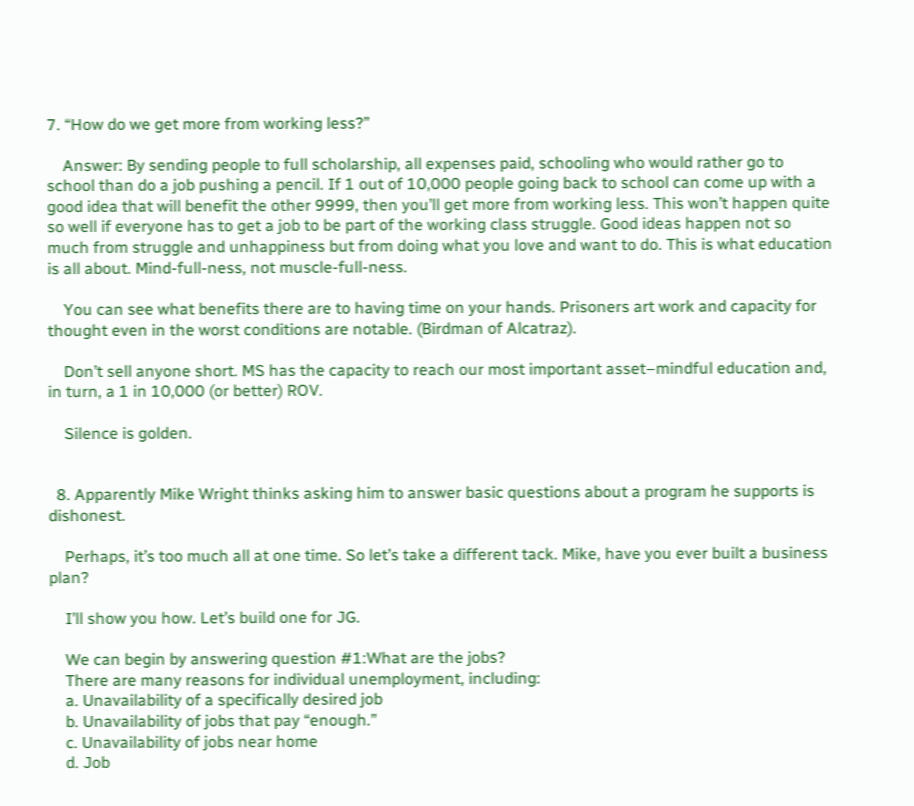7. “How do we get more from working less?”

    Answer: By sending people to full scholarship, all expenses paid, schooling who would rather go to school than do a job pushing a pencil. If 1 out of 10,000 people going back to school can come up with a good idea that will benefit the other 9999, then you’ll get more from working less. This won’t happen quite so well if everyone has to get a job to be part of the working class struggle. Good ideas happen not so much from struggle and unhappiness but from doing what you love and want to do. This is what education is all about. Mind-full-ness, not muscle-full-ness.

    You can see what benefits there are to having time on your hands. Prisoners art work and capacity for thought even in the worst conditions are notable. (Birdman of Alcatraz).

    Don’t sell anyone short. MS has the capacity to reach our most important asset–mindful education and, in turn, a 1 in 10,000 (or better) ROV.

    Silence is golden.


  8. Apparently Mike Wright thinks asking him to answer basic questions about a program he supports is dishonest.

    Perhaps, it’s too much all at one time. So let’s take a different tack. Mike, have you ever built a business plan?

    I’ll show you how. Let’s build one for JG.

    We can begin by answering question #1:What are the jobs?
    There are many reasons for individual unemployment, including:
    a. Unavailability of a specifically desired job
    b. Unavailability of jobs that pay “enough.”
    c. Unavailability of jobs near home
    d. Job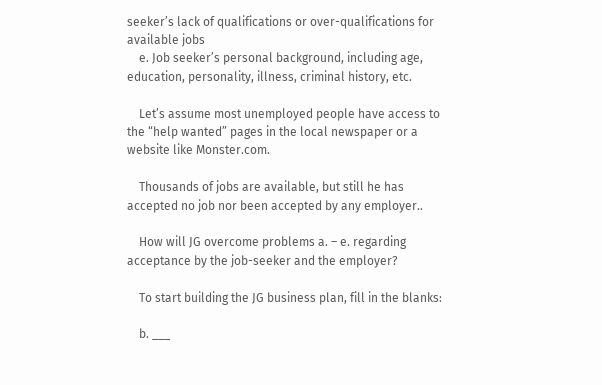seeker’s lack of qualifications or over-qualifications for available jobs
    e. Job seeker’s personal background, including age, education, personality, illness, criminal history, etc.

    Let’s assume most unemployed people have access to the “help wanted” pages in the local newspaper or a website like Monster.com.

    Thousands of jobs are available, but still he has accepted no job nor been accepted by any employer..

    How will JG overcome problems a. – e. regarding acceptance by the job-seeker and the employer?

    To start building the JG business plan, fill in the blanks:

    b. ___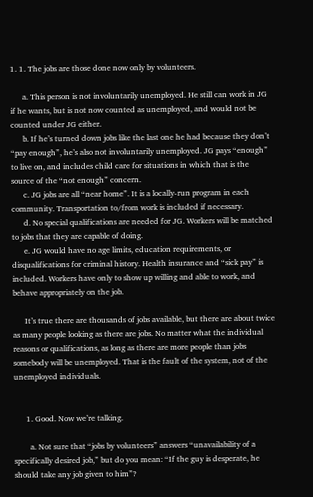1. 1. The jobs are those done now only by volunteers.

      a. This person is not involuntarily unemployed. He still can work in JG if he wants, but is not now counted as unemployed, and would not be counted under JG either.
      b. If he’s turned down jobs like the last one he had because they don’t “pay enough”, he’s also not involuntarily unemployed. JG pays “enough” to live on, and includes child care for situations in which that is the source of the “not enough” concern.
      c. JG jobs are all “near home”. It is a locally-run program in each community. Transportation to/from work is included if necessary.
      d. No special qualifications are needed for JG. Workers will be matched to jobs that they are capable of doing.
      e. JG would have no age limits, education requirements, or disqualifications for criminal history. Health insurance and “sick pay” is included. Workers have only to show up willing and able to work, and behave appropriately on the job.

      It’s true there are thousands of jobs available, but there are about twice as many people looking as there are jobs. No matter what the individual reasons or qualifications, as long as there are more people than jobs somebody will be unemployed. That is the fault of the system, not of the unemployed individuals.


      1. Good. Now we’re talking.

        a. Not sure that “jobs by volunteers” answers “unavailability of a specifically desired job,” but do you mean: “If the guy is desperate, he should take any job given to him”?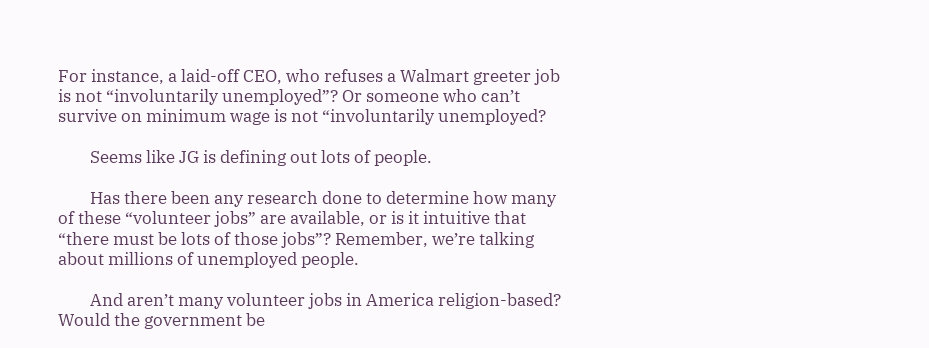For instance, a laid-off CEO, who refuses a Walmart greeter job is not “involuntarily unemployed”? Or someone who can’t survive on minimum wage is not “involuntarily unemployed?

        Seems like JG is defining out lots of people.

        Has there been any research done to determine how many of these “volunteer jobs” are available, or is it intuitive that “there must be lots of those jobs”? Remember, we’re talking about millions of unemployed people.

        And aren’t many volunteer jobs in America religion-based? Would the government be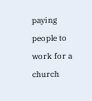paying people to work for a church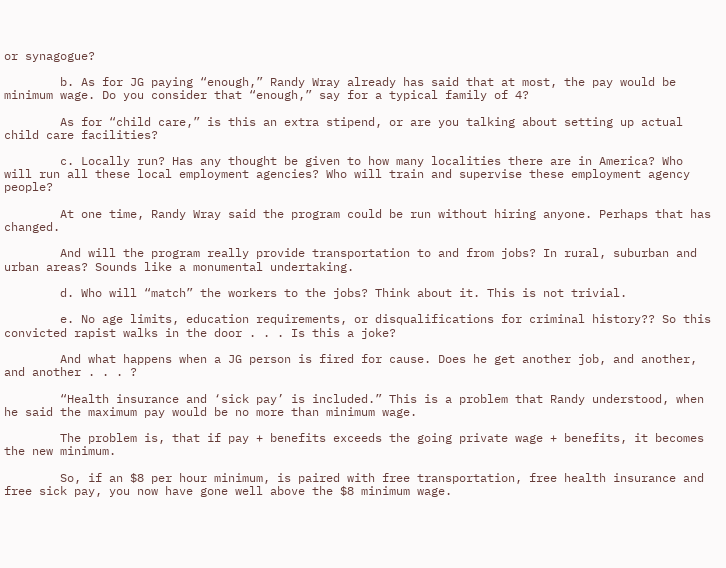or synagogue?

        b. As for JG paying “enough,” Randy Wray already has said that at most, the pay would be minimum wage. Do you consider that “enough,” say for a typical family of 4?

        As for “child care,” is this an extra stipend, or are you talking about setting up actual child care facilities?

        c. Locally run? Has any thought be given to how many localities there are in America? Who will run all these local employment agencies? Who will train and supervise these employment agency people?

        At one time, Randy Wray said the program could be run without hiring anyone. Perhaps that has changed.

        And will the program really provide transportation to and from jobs? In rural, suburban and urban areas? Sounds like a monumental undertaking.

        d. Who will “match” the workers to the jobs? Think about it. This is not trivial.

        e. No age limits, education requirements, or disqualifications for criminal history?? So this convicted rapist walks in the door . . . Is this a joke?

        And what happens when a JG person is fired for cause. Does he get another job, and another, and another . . . ?

        “Health insurance and ‘sick pay’ is included.” This is a problem that Randy understood, when he said the maximum pay would be no more than minimum wage.

        The problem is, that if pay + benefits exceeds the going private wage + benefits, it becomes the new minimum.

        So, if an $8 per hour minimum, is paired with free transportation, free health insurance and free sick pay, you now have gone well above the $8 minimum wage.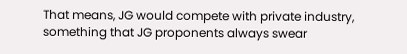That means, JG would compete with private industry, something that JG proponents always swear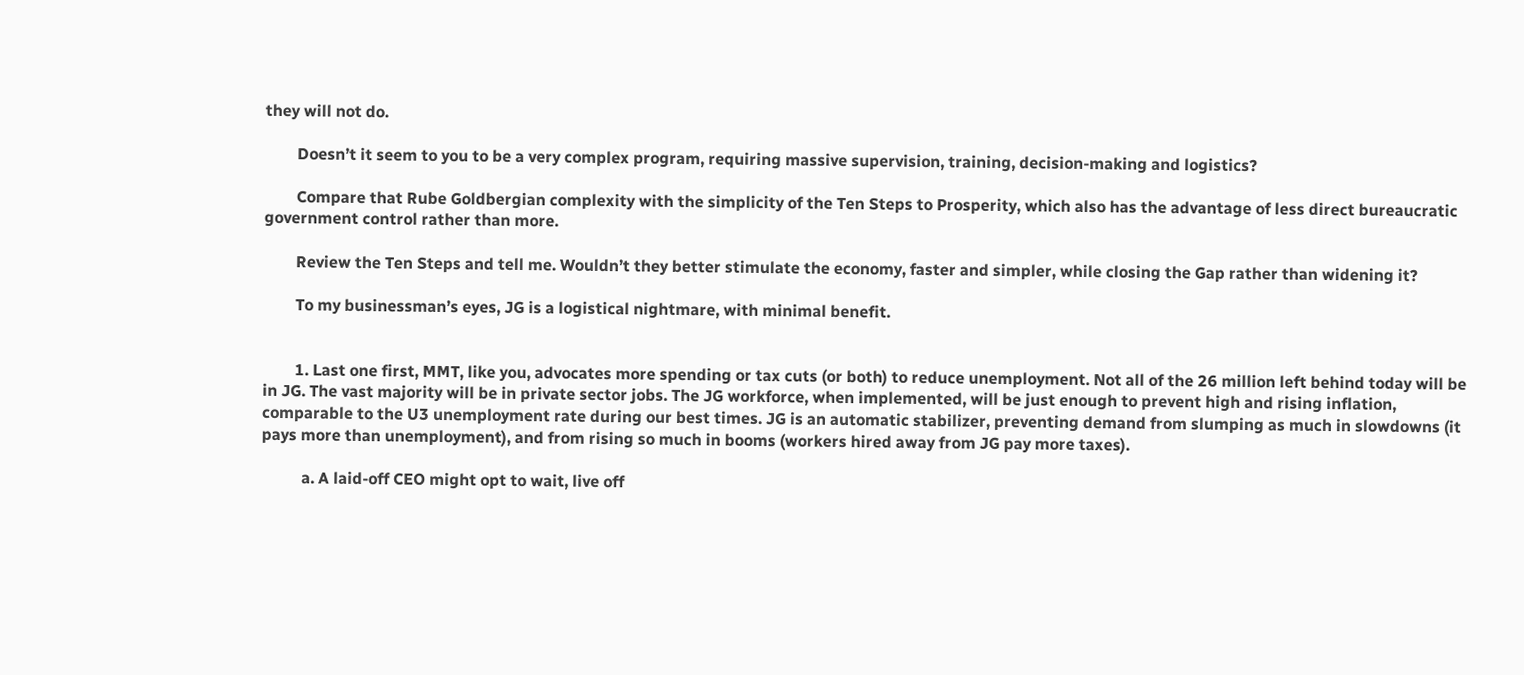they will not do.

        Doesn’t it seem to you to be a very complex program, requiring massive supervision, training, decision-making and logistics?

        Compare that Rube Goldbergian complexity with the simplicity of the Ten Steps to Prosperity, which also has the advantage of less direct bureaucratic government control rather than more.

        Review the Ten Steps and tell me. Wouldn’t they better stimulate the economy, faster and simpler, while closing the Gap rather than widening it?

        To my businessman’s eyes, JG is a logistical nightmare, with minimal benefit.


        1. Last one first, MMT, like you, advocates more spending or tax cuts (or both) to reduce unemployment. Not all of the 26 million left behind today will be in JG. The vast majority will be in private sector jobs. The JG workforce, when implemented, will be just enough to prevent high and rising inflation, comparable to the U3 unemployment rate during our best times. JG is an automatic stabilizer, preventing demand from slumping as much in slowdowns (it pays more than unemployment), and from rising so much in booms (workers hired away from JG pay more taxes).

          a. A laid-off CEO might opt to wait, live off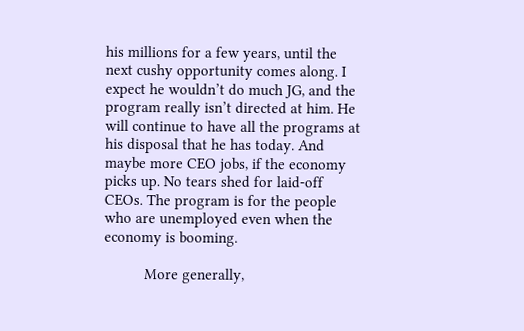his millions for a few years, until the next cushy opportunity comes along. I expect he wouldn’t do much JG, and the program really isn’t directed at him. He will continue to have all the programs at his disposal that he has today. And maybe more CEO jobs, if the economy picks up. No tears shed for laid-off CEOs. The program is for the people who are unemployed even when the economy is booming.

          More generally,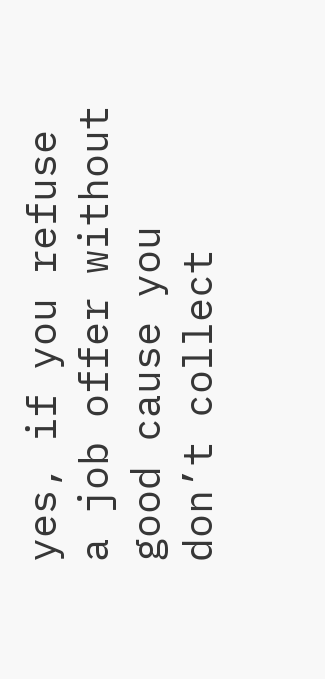yes, if you refuse a job offer without good cause you don’t collect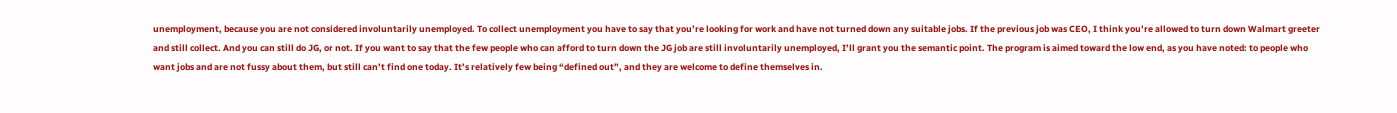unemployment, because you are not considered involuntarily unemployed. To collect unemployment you have to say that you’re looking for work and have not turned down any suitable jobs. If the previous job was CEO, I think you’re allowed to turn down Walmart greeter and still collect. And you can still do JG, or not. If you want to say that the few people who can afford to turn down the JG job are still involuntarily unemployed, I’ll grant you the semantic point. The program is aimed toward the low end, as you have noted: to people who want jobs and are not fussy about them, but still can’t find one today. It’s relatively few being “defined out”, and they are welcome to define themselves in.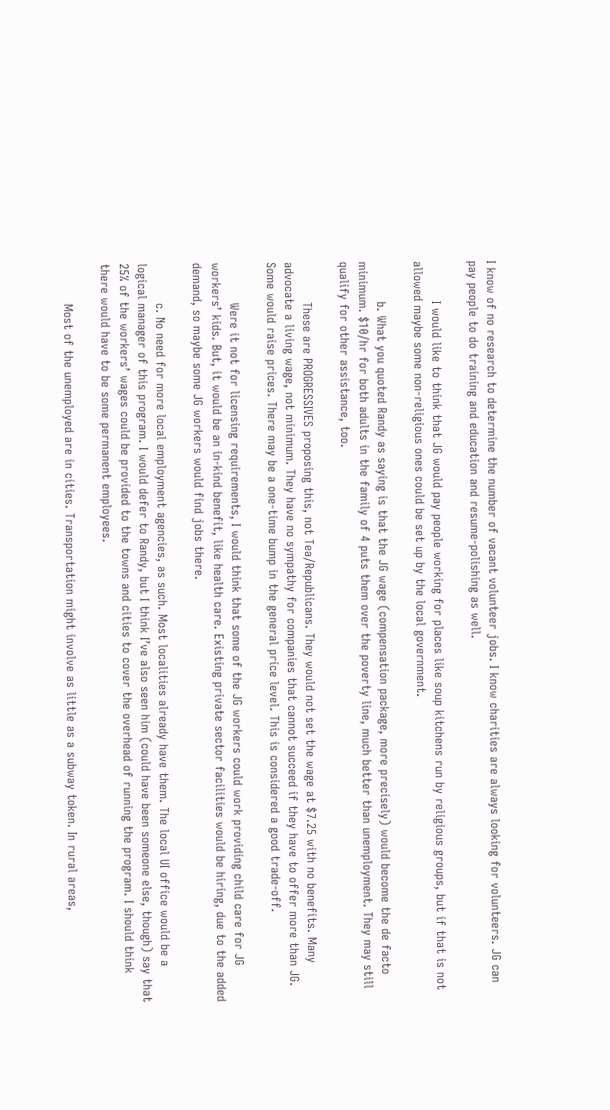I know of no research to determine the number of vacant volunteer jobs. I know charities are always looking for volunteers. JG can pay people to do training and education and resume-polishing as well.

          I would like to think that JG would pay people working for places like soup kitchens run by religious groups, but if that is not allowed maybe some non-religious ones could be set up by the local government.

          b. What you quoted Randy as saying is that the JG wage (compensation package, more precisely) would become the de facto minimum. $10/hr for both adults in the family of 4 puts them over the poverty line, much better than unemployment. They may still qualify for other assistance, too.

          These are PROGRESSIVES proposing this, not Tea/Republicans. They would not set the wage at $7.25 with no benefits. Many advocate a living wage, not minimum. They have no sympathy for companies that cannot succeed if they have to offer more than JG. Some would raise prices. There may be a one-time bump in the general price level. This is considered a good trade-off.

          Were it not for licensing requirements, I would think that some of the JG workers could work providing child care for JG workers’ kids. But, it would be an in-kind benefit, like health care. Existing private sector facilities would be hiring, due to the added demand, so maybe some JG workers would find jobs there.

          c. No need for more local employment agencies, as such. Most localities already have them. The local UI office would be a logical manager of this program. I would defer to Randy, but I think I’ve also seen him (could have been someone else, though) say that 25% of the workers’ wages could be provided to the towns and cities to cover the overhead of running the program. I should think there would have to be some permanent employees.

          Most of the unemployed are in cities. Transportation might involve as little as a subway token. In rural areas,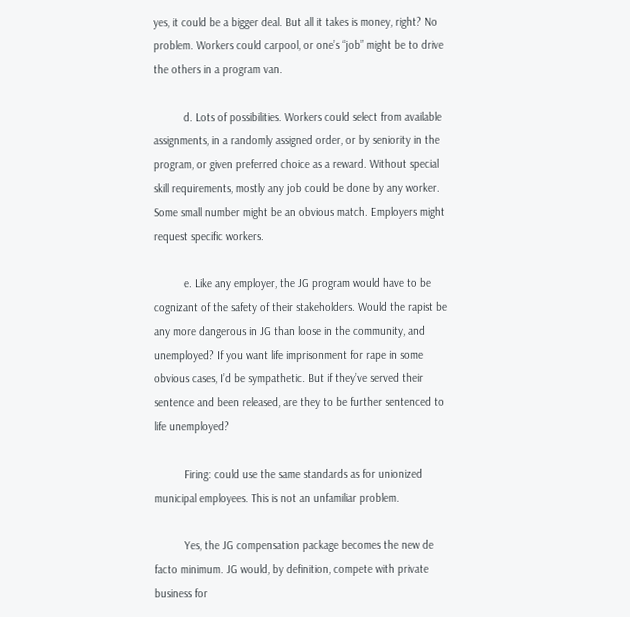yes, it could be a bigger deal. But all it takes is money, right? No problem. Workers could carpool, or one’s “job” might be to drive the others in a program van.

          d. Lots of possibilities. Workers could select from available assignments, in a randomly assigned order, or by seniority in the program, or given preferred choice as a reward. Without special skill requirements, mostly any job could be done by any worker. Some small number might be an obvious match. Employers might request specific workers.

          e. Like any employer, the JG program would have to be cognizant of the safety of their stakeholders. Would the rapist be any more dangerous in JG than loose in the community, and unemployed? If you want life imprisonment for rape in some obvious cases, I’d be sympathetic. But if they’ve served their sentence and been released, are they to be further sentenced to life unemployed?

          Firing: could use the same standards as for unionized municipal employees. This is not an unfamiliar problem.

          Yes, the JG compensation package becomes the new de facto minimum. JG would, by definition, compete with private business for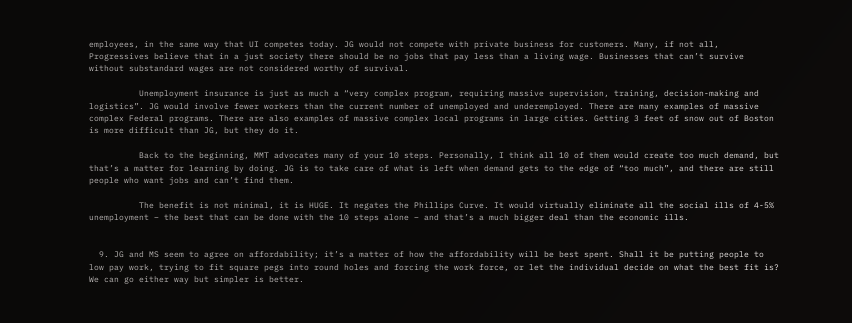employees, in the same way that UI competes today. JG would not compete with private business for customers. Many, if not all, Progressives believe that in a just society there should be no jobs that pay less than a living wage. Businesses that can’t survive without substandard wages are not considered worthy of survival.

          Unemployment insurance is just as much a “very complex program, requiring massive supervision, training, decision-making and logistics”. JG would involve fewer workers than the current number of unemployed and underemployed. There are many examples of massive complex Federal programs. There are also examples of massive complex local programs in large cities. Getting 3 feet of snow out of Boston is more difficult than JG, but they do it.

          Back to the beginning, MMT advocates many of your 10 steps. Personally, I think all 10 of them would create too much demand, but that’s a matter for learning by doing. JG is to take care of what is left when demand gets to the edge of “too much”, and there are still people who want jobs and can’t find them.

          The benefit is not minimal, it is HUGE. It negates the Phillips Curve. It would virtually eliminate all the social ills of 4-5% unemployment – the best that can be done with the 10 steps alone – and that’s a much bigger deal than the economic ills.


  9. JG and MS seem to agree on affordability; it’s a matter of how the affordability will be best spent. Shall it be putting people to low pay work, trying to fit square pegs into round holes and forcing the work force, or let the individual decide on what the best fit is? We can go either way but simpler is better.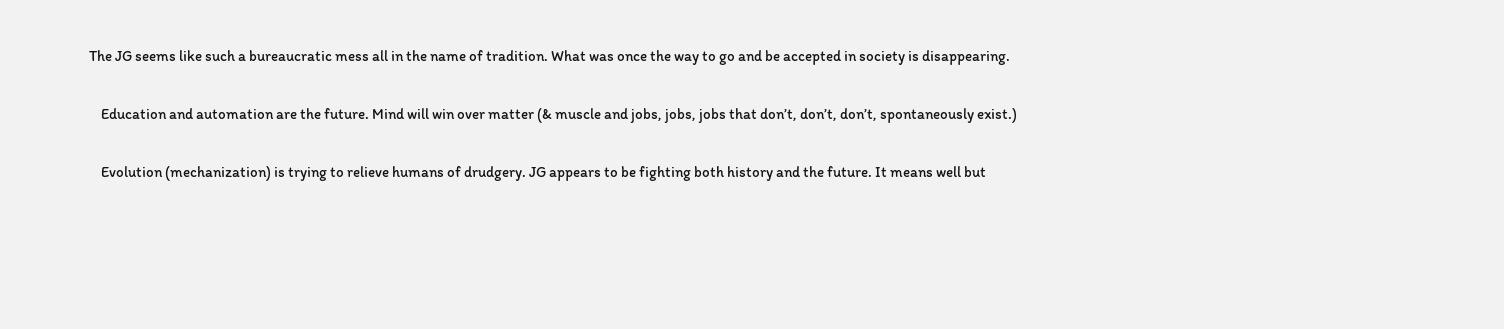The JG seems like such a bureaucratic mess all in the name of tradition. What was once the way to go and be accepted in society is disappearing.

    Education and automation are the future. Mind will win over matter (& muscle and jobs, jobs, jobs that don’t, don’t, don’t, spontaneously exist.)

    Evolution (mechanization) is trying to relieve humans of drudgery. JG appears to be fighting both history and the future. It means well but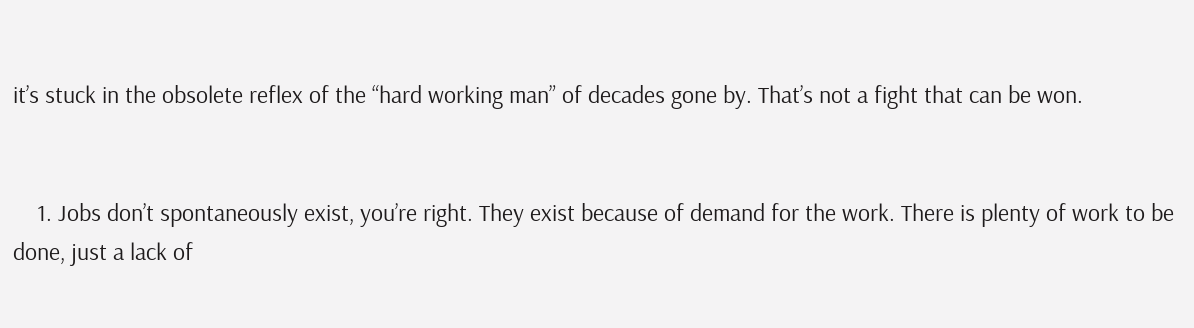it’s stuck in the obsolete reflex of the “hard working man” of decades gone by. That’s not a fight that can be won.


    1. Jobs don’t spontaneously exist, you’re right. They exist because of demand for the work. There is plenty of work to be done, just a lack of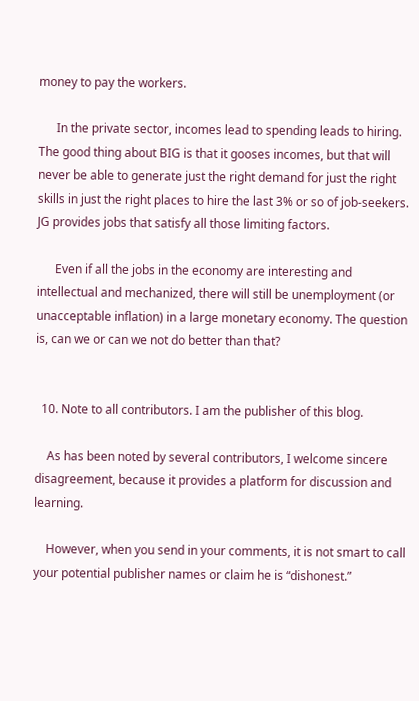money to pay the workers.

      In the private sector, incomes lead to spending leads to hiring. The good thing about BIG is that it gooses incomes, but that will never be able to generate just the right demand for just the right skills in just the right places to hire the last 3% or so of job-seekers. JG provides jobs that satisfy all those limiting factors.

      Even if all the jobs in the economy are interesting and intellectual and mechanized, there will still be unemployment (or unacceptable inflation) in a large monetary economy. The question is, can we or can we not do better than that?


  10. Note to all contributors. I am the publisher of this blog.

    As has been noted by several contributors, I welcome sincere disagreement, because it provides a platform for discussion and learning.

    However, when you send in your comments, it is not smart to call your potential publisher names or claim he is “dishonest.”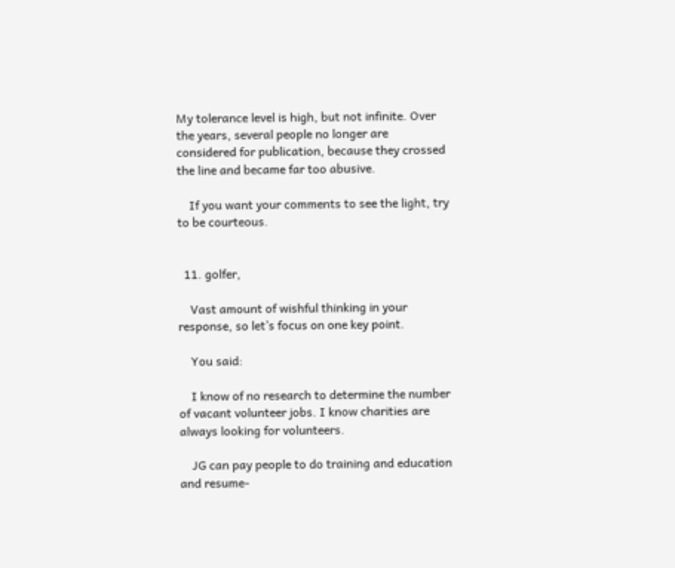My tolerance level is high, but not infinite. Over the years, several people no longer are considered for publication, because they crossed the line and became far too abusive.

    If you want your comments to see the light, try to be courteous.


  11. golfer,

    Vast amount of wishful thinking in your response, so let’s focus on one key point.

    You said:

    I know of no research to determine the number of vacant volunteer jobs. I know charities are always looking for volunteers.

    JG can pay people to do training and education and resume-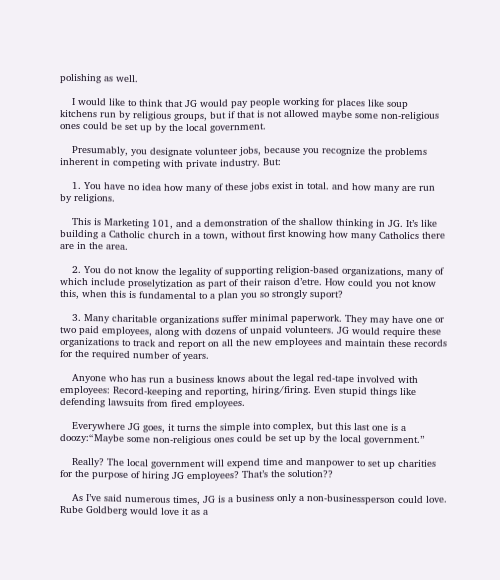polishing as well.

    I would like to think that JG would pay people working for places like soup kitchens run by religious groups, but if that is not allowed maybe some non-religious ones could be set up by the local government.

    Presumably, you designate volunteer jobs, because you recognize the problems inherent in competing with private industry. But:

    1. You have no idea how many of these jobs exist in total. and how many are run by religions.

    This is Marketing 101, and a demonstration of the shallow thinking in JG. It’s like building a Catholic church in a town, without first knowing how many Catholics there are in the area.

    2. You do not know the legality of supporting religion-based organizations, many of which include proselytization as part of their raison d’etre. How could you not know this, when this is fundamental to a plan you so strongly suport?

    3. Many charitable organizations suffer minimal paperwork. They may have one or two paid employees, along with dozens of unpaid volunteers. JG would require these organizations to track and report on all the new employees and maintain these records for the required number of years.

    Anyone who has run a business knows about the legal red-tape involved with employees: Record-keeping and reporting, hiring/firing. Even stupid things like defending lawsuits from fired employees.

    Everywhere JG goes, it turns the simple into complex, but this last one is a doozy:“Maybe some non-religious ones could be set up by the local government.”

    Really? The local government will expend time and manpower to set up charities for the purpose of hiring JG employees? That’s the solution??

    As I’ve said numerous times, JG is a business only a non-businessperson could love. Rube Goldberg would love it as a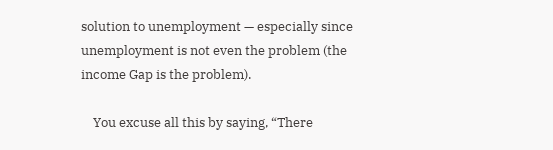solution to unemployment — especially since unemployment is not even the problem (the income Gap is the problem).

    You excuse all this by saying, “There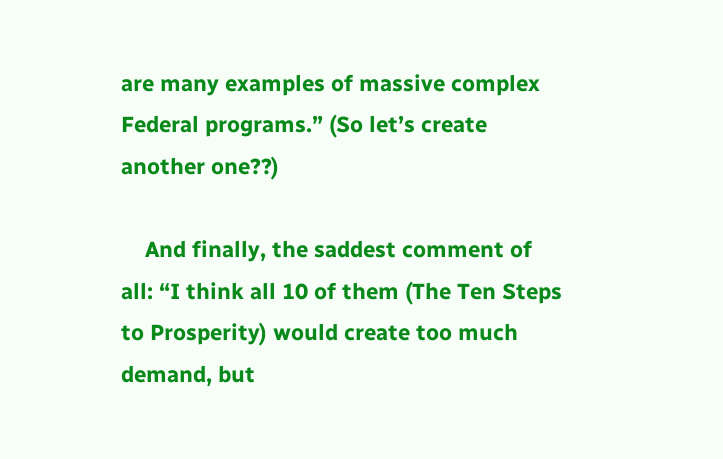are many examples of massive complex Federal programs.” (So let’s create another one??)

    And finally, the saddest comment of all: “I think all 10 of them (The Ten Steps to Prosperity) would create too much demand, but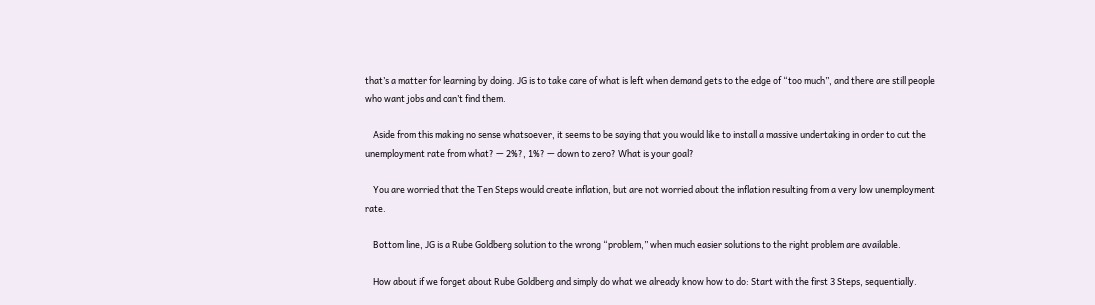that’s a matter for learning by doing. JG is to take care of what is left when demand gets to the edge of “too much”, and there are still people who want jobs and can’t find them.

    Aside from this making no sense whatsoever, it seems to be saying that you would like to install a massive undertaking in order to cut the unemployment rate from what? — 2%?, 1%? — down to zero? What is your goal?

    You are worried that the Ten Steps would create inflation, but are not worried about the inflation resulting from a very low unemployment rate.

    Bottom line, JG is a Rube Goldberg solution to the wrong “problem,” when much easier solutions to the right problem are available.

    How about if we forget about Rube Goldberg and simply do what we already know how to do: Start with the first 3 Steps, sequentially.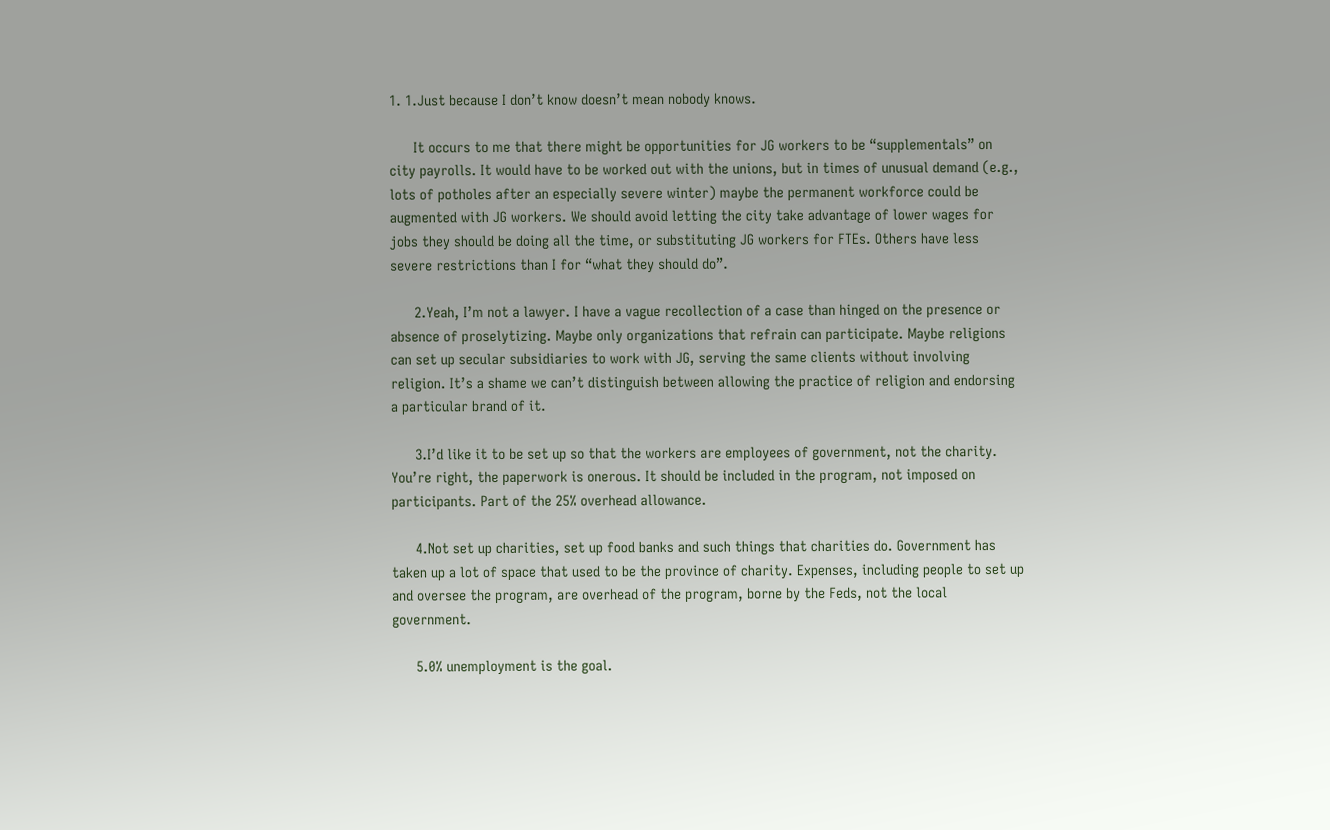1. 1.Just because I don’t know doesn’t mean nobody knows.

      It occurs to me that there might be opportunities for JG workers to be “supplementals” on city payrolls. It would have to be worked out with the unions, but in times of unusual demand (e.g., lots of potholes after an especially severe winter) maybe the permanent workforce could be augmented with JG workers. We should avoid letting the city take advantage of lower wages for jobs they should be doing all the time, or substituting JG workers for FTEs. Others have less severe restrictions than I for “what they should do”.

      2.Yeah, I’m not a lawyer. I have a vague recollection of a case than hinged on the presence or absence of proselytizing. Maybe only organizations that refrain can participate. Maybe religions can set up secular subsidiaries to work with JG, serving the same clients without involving religion. It’s a shame we can’t distinguish between allowing the practice of religion and endorsing a particular brand of it.

      3.I’d like it to be set up so that the workers are employees of government, not the charity. You’re right, the paperwork is onerous. It should be included in the program, not imposed on participants. Part of the 25% overhead allowance.

      4.Not set up charities, set up food banks and such things that charities do. Government has taken up a lot of space that used to be the province of charity. Expenses, including people to set up and oversee the program, are overhead of the program, borne by the Feds, not the local government.

      5.0% unemployment is the goal.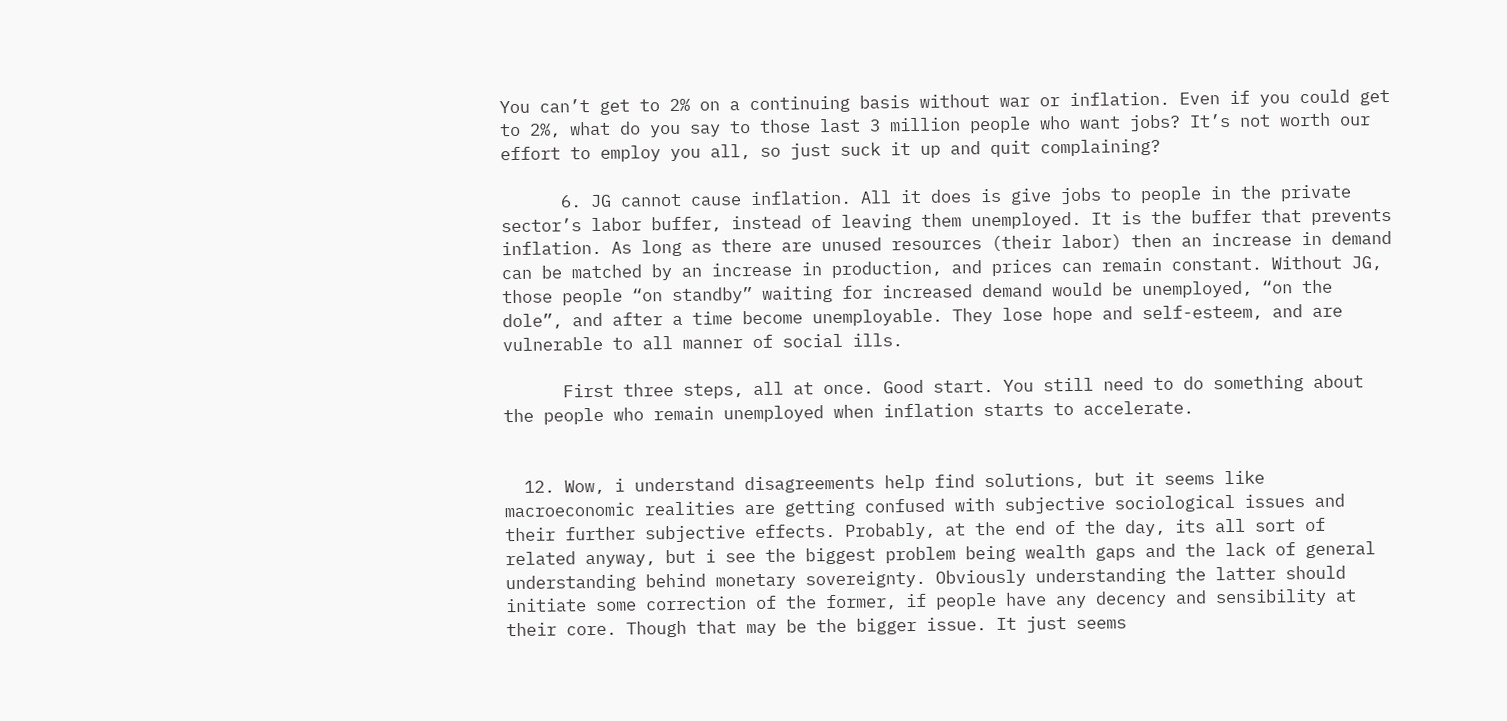You can’t get to 2% on a continuing basis without war or inflation. Even if you could get to 2%, what do you say to those last 3 million people who want jobs? It’s not worth our effort to employ you all, so just suck it up and quit complaining?

      6. JG cannot cause inflation. All it does is give jobs to people in the private sector’s labor buffer, instead of leaving them unemployed. It is the buffer that prevents inflation. As long as there are unused resources (their labor) then an increase in demand can be matched by an increase in production, and prices can remain constant. Without JG, those people “on standby” waiting for increased demand would be unemployed, “on the dole”, and after a time become unemployable. They lose hope and self-esteem, and are vulnerable to all manner of social ills.

      First three steps, all at once. Good start. You still need to do something about the people who remain unemployed when inflation starts to accelerate.


  12. Wow, i understand disagreements help find solutions, but it seems like macroeconomic realities are getting confused with subjective sociological issues and their further subjective effects. Probably, at the end of the day, its all sort of related anyway, but i see the biggest problem being wealth gaps and the lack of general understanding behind monetary sovereignty. Obviously understanding the latter should initiate some correction of the former, if people have any decency and sensibility at their core. Though that may be the bigger issue. It just seems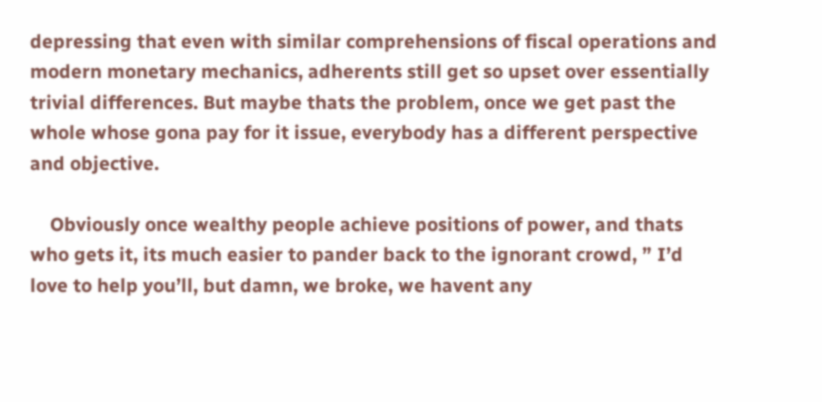depressing that even with similar comprehensions of fiscal operations and modern monetary mechanics, adherents still get so upset over essentially trivial differences. But maybe thats the problem, once we get past the whole whose gona pay for it issue, everybody has a different perspective and objective.

    Obviously once wealthy people achieve positions of power, and thats who gets it, its much easier to pander back to the ignorant crowd, ” I’d love to help you’ll, but damn, we broke, we havent any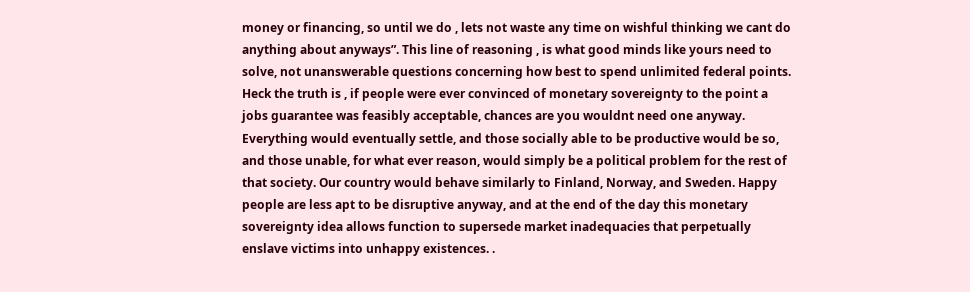money or financing, so until we do , lets not waste any time on wishful thinking we cant do anything about anyways”. This line of reasoning , is what good minds like yours need to solve, not unanswerable questions concerning how best to spend unlimited federal points. Heck the truth is , if people were ever convinced of monetary sovereignty to the point a jobs guarantee was feasibly acceptable, chances are you wouldnt need one anyway. Everything would eventually settle, and those socially able to be productive would be so, and those unable, for what ever reason, would simply be a political problem for the rest of that society. Our country would behave similarly to Finland, Norway, and Sweden. Happy people are less apt to be disruptive anyway, and at the end of the day this monetary sovereignty idea allows function to supersede market inadequacies that perpetually enslave victims into unhappy existences. .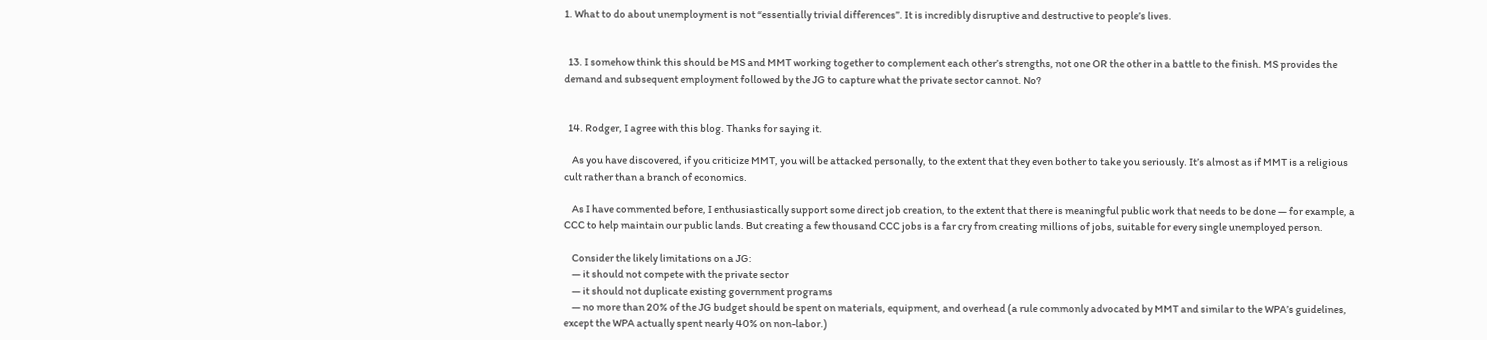1. What to do about unemployment is not “essentially trivial differences”. It is incredibly disruptive and destructive to people’s lives.


  13. I somehow think this should be MS and MMT working together to complement each other’s strengths, not one OR the other in a battle to the finish. MS provides the demand and subsequent employment followed by the JG to capture what the private sector cannot. No?


  14. Rodger, I agree with this blog. Thanks for saying it.

    As you have discovered, if you criticize MMT, you will be attacked personally, to the extent that they even bother to take you seriously. It’s almost as if MMT is a religious cult rather than a branch of economics.

    As I have commented before, I enthusiastically support some direct job creation, to the extent that there is meaningful public work that needs to be done — for example, a CCC to help maintain our public lands. But creating a few thousand CCC jobs is a far cry from creating millions of jobs, suitable for every single unemployed person.

    Consider the likely limitations on a JG:
    — it should not compete with the private sector
    — it should not duplicate existing government programs
    — no more than 20% of the JG budget should be spent on materials, equipment, and overhead (a rule commonly advocated by MMT and similar to the WPA’s guidelines, except the WPA actually spent nearly 40% on non-labor.)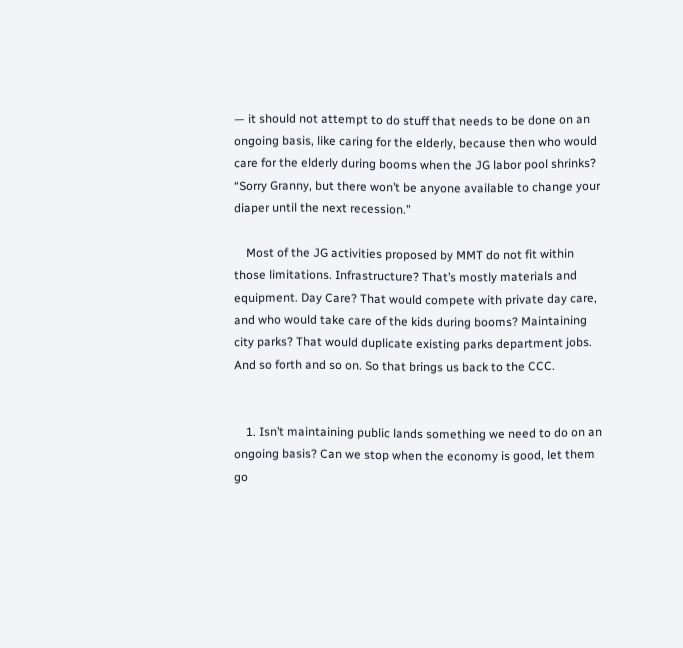— it should not attempt to do stuff that needs to be done on an ongoing basis, like caring for the elderly, because then who would care for the elderly during booms when the JG labor pool shrinks? “Sorry Granny, but there won’t be anyone available to change your diaper until the next recession.”

    Most of the JG activities proposed by MMT do not fit within those limitations. Infrastructure? That’s mostly materials and equipment. Day Care? That would compete with private day care, and who would take care of the kids during booms? Maintaining city parks? That would duplicate existing parks department jobs. And so forth and so on. So that brings us back to the CCC.


    1. Isn’t maintaining public lands something we need to do on an ongoing basis? Can we stop when the economy is good, let them go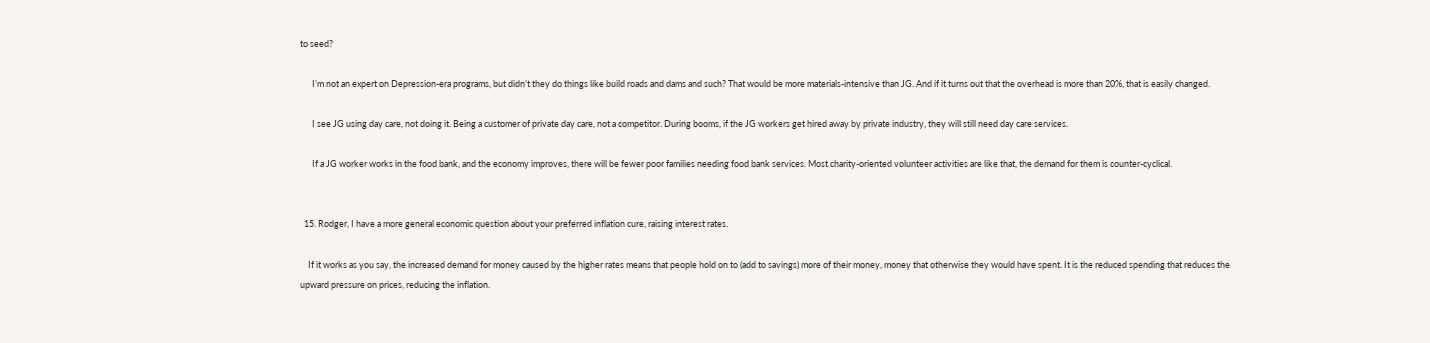to seed?

      I’m not an expert on Depression-era programs, but didn’t they do things like build roads and dams and such? That would be more materials-intensive than JG. And if it turns out that the overhead is more than 20%, that is easily changed.

      I see JG using day care, not doing it. Being a customer of private day care, not a competitor. During booms, if the JG workers get hired away by private industry, they will still need day care services.

      If a JG worker works in the food bank, and the economy improves, there will be fewer poor families needing food bank services. Most charity-oriented volunteer activities are like that, the demand for them is counter-cyclical.


  15. Rodger, I have a more general economic question about your preferred inflation cure, raising interest rates.

    If it works as you say, the increased demand for money caused by the higher rates means that people hold on to (add to savings) more of their money, money that otherwise they would have spent. It is the reduced spending that reduces the upward pressure on prices, reducing the inflation.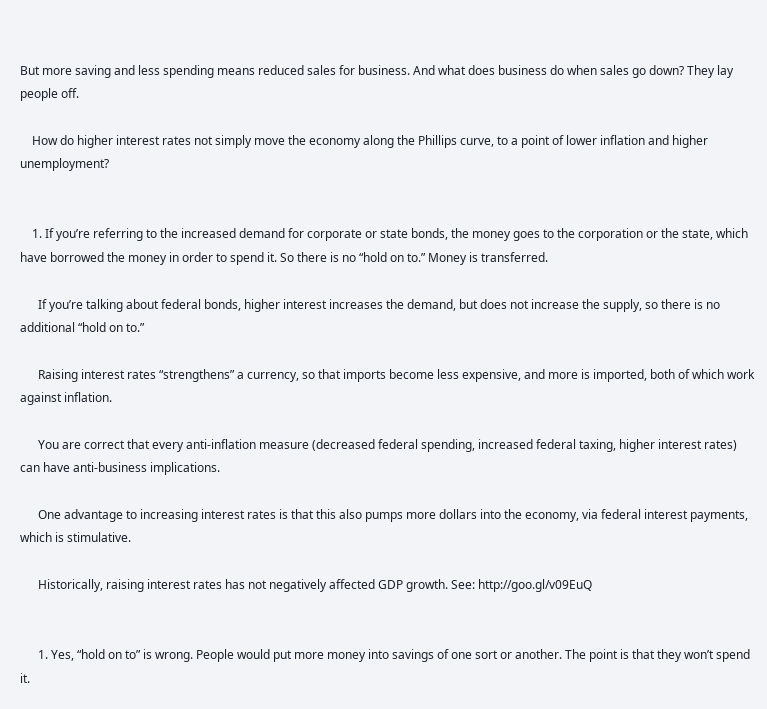But more saving and less spending means reduced sales for business. And what does business do when sales go down? They lay people off.

    How do higher interest rates not simply move the economy along the Phillips curve, to a point of lower inflation and higher unemployment?


    1. If you’re referring to the increased demand for corporate or state bonds, the money goes to the corporation or the state, which have borrowed the money in order to spend it. So there is no “hold on to.” Money is transferred.

      If you’re talking about federal bonds, higher interest increases the demand, but does not increase the supply, so there is no additional “hold on to.”

      Raising interest rates “strengthens” a currency, so that imports become less expensive, and more is imported, both of which work against inflation.

      You are correct that every anti-inflation measure (decreased federal spending, increased federal taxing, higher interest rates) can have anti-business implications.

      One advantage to increasing interest rates is that this also pumps more dollars into the economy, via federal interest payments, which is stimulative.

      Historically, raising interest rates has not negatively affected GDP growth. See: http://goo.gl/v09EuQ


      1. Yes, “hold on to” is wrong. People would put more money into savings of one sort or another. The point is that they won’t spend it.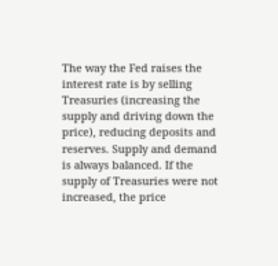The way the Fed raises the interest rate is by selling Treasuries (increasing the supply and driving down the price), reducing deposits and reserves. Supply and demand is always balanced. If the supply of Treasuries were not increased, the price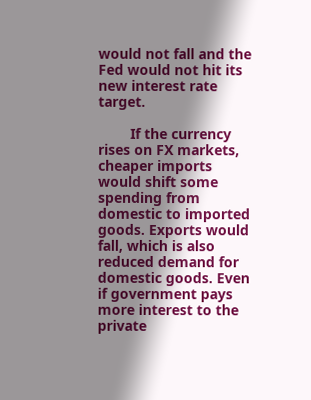would not fall and the Fed would not hit its new interest rate target.

        If the currency rises on FX markets, cheaper imports would shift some spending from domestic to imported goods. Exports would fall, which is also reduced demand for domestic goods. Even if government pays more interest to the private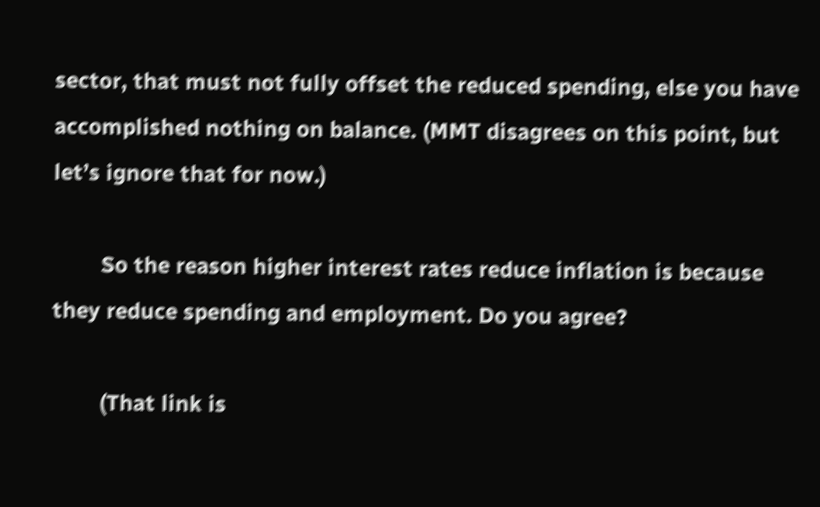sector, that must not fully offset the reduced spending, else you have accomplished nothing on balance. (MMT disagrees on this point, but let’s ignore that for now.)

        So the reason higher interest rates reduce inflation is because they reduce spending and employment. Do you agree?

        (That link is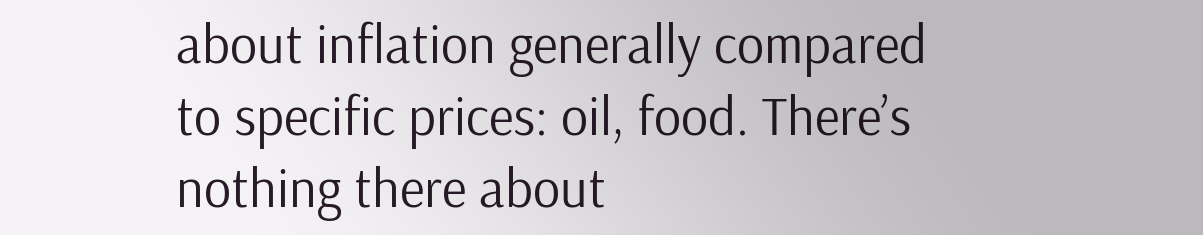about inflation generally compared to specific prices: oil, food. There’s nothing there about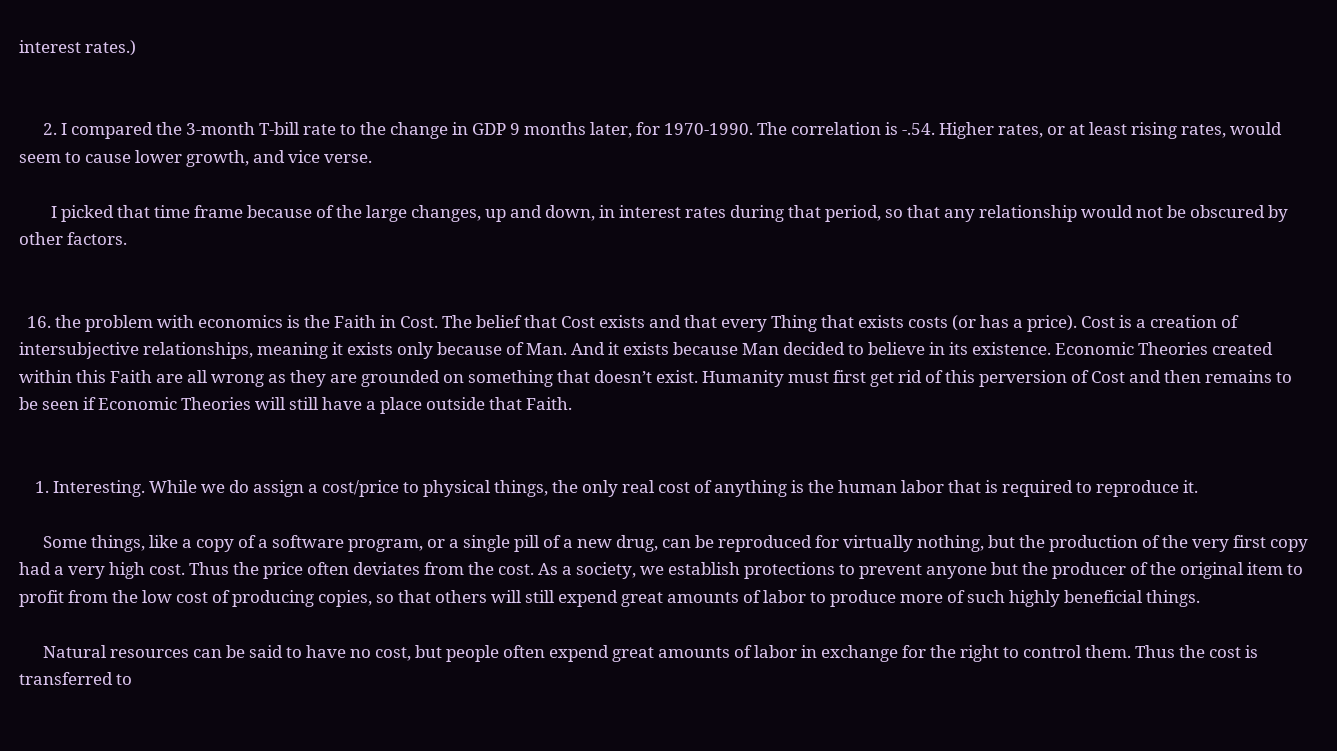interest rates.)


      2. I compared the 3-month T-bill rate to the change in GDP 9 months later, for 1970-1990. The correlation is -.54. Higher rates, or at least rising rates, would seem to cause lower growth, and vice verse.

        I picked that time frame because of the large changes, up and down, in interest rates during that period, so that any relationship would not be obscured by other factors.


  16. the problem with economics is the Faith in Cost. The belief that Cost exists and that every Thing that exists costs (or has a price). Cost is a creation of intersubjective relationships, meaning it exists only because of Man. And it exists because Man decided to believe in its existence. Economic Theories created within this Faith are all wrong as they are grounded on something that doesn’t exist. Humanity must first get rid of this perversion of Cost and then remains to be seen if Economic Theories will still have a place outside that Faith.


    1. Interesting. While we do assign a cost/price to physical things, the only real cost of anything is the human labor that is required to reproduce it.

      Some things, like a copy of a software program, or a single pill of a new drug, can be reproduced for virtually nothing, but the production of the very first copy had a very high cost. Thus the price often deviates from the cost. As a society, we establish protections to prevent anyone but the producer of the original item to profit from the low cost of producing copies, so that others will still expend great amounts of labor to produce more of such highly beneficial things.

      Natural resources can be said to have no cost, but people often expend great amounts of labor in exchange for the right to control them. Thus the cost is transferred to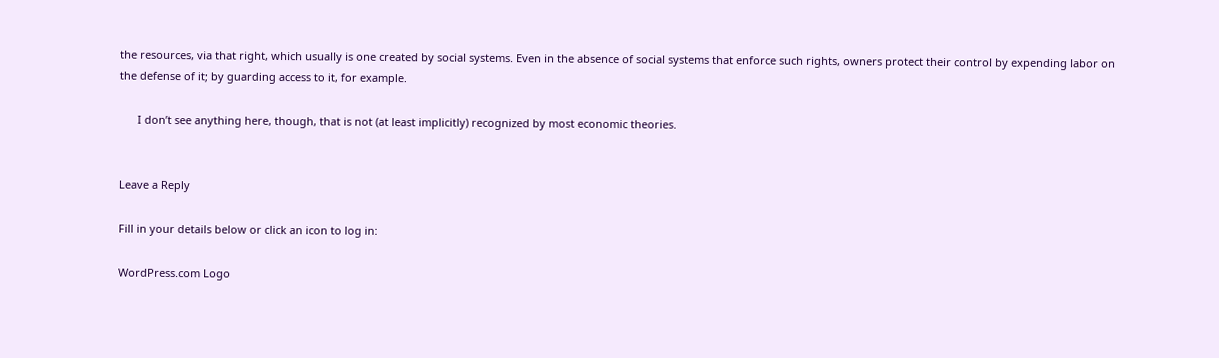the resources, via that right, which usually is one created by social systems. Even in the absence of social systems that enforce such rights, owners protect their control by expending labor on the defense of it; by guarding access to it, for example.

      I don’t see anything here, though, that is not (at least implicitly) recognized by most economic theories.


Leave a Reply

Fill in your details below or click an icon to log in:

WordPress.com Logo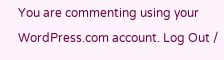You are commenting using your WordPress.com account. Log Out /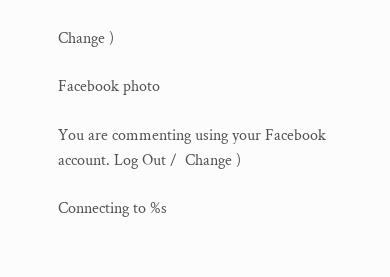Change )

Facebook photo

You are commenting using your Facebook account. Log Out /  Change )

Connecting to %s